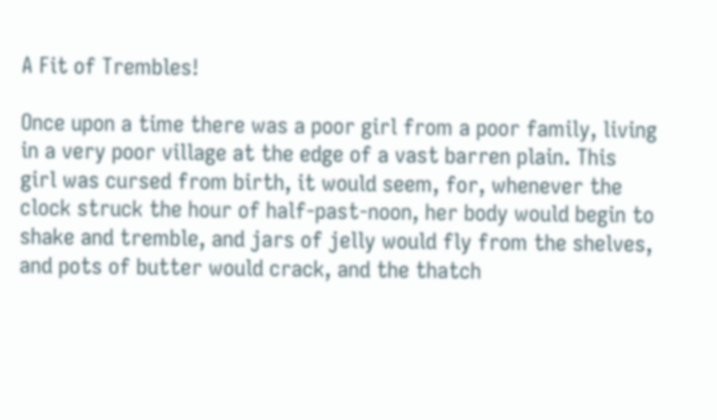A Fit of Trembles!

Once upon a time there was a poor girl from a poor family, living in a very poor village at the edge of a vast barren plain. This girl was cursed from birth, it would seem, for, whenever the clock struck the hour of half-past-noon, her body would begin to shake and tremble, and jars of jelly would fly from the shelves, and pots of butter would crack, and the thatch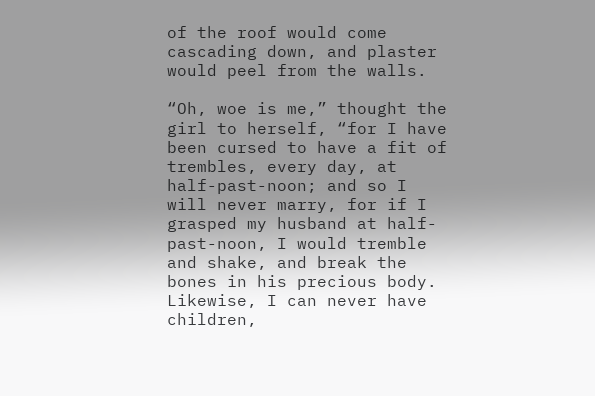of the roof would come cascading down, and plaster would peel from the walls.

“Oh, woe is me,” thought the girl to herself, “for I have been cursed to have a fit of trembles, every day, at half-past-noon; and so I will never marry, for if I grasped my husband at half-past-noon, I would tremble and shake, and break the bones in his precious body. Likewise, I can never have children,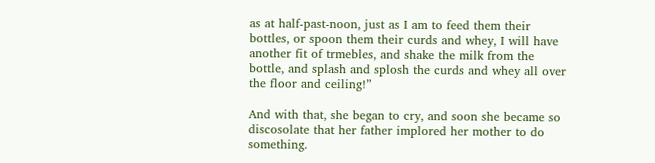as at half-past-noon, just as I am to feed them their bottles, or spoon them their curds and whey, I will have another fit of trmebles, and shake the milk from the bottle, and splash and splosh the curds and whey all over the floor and ceiling!”

And with that, she began to cry, and soon she became so discosolate that her father implored her mother to do something.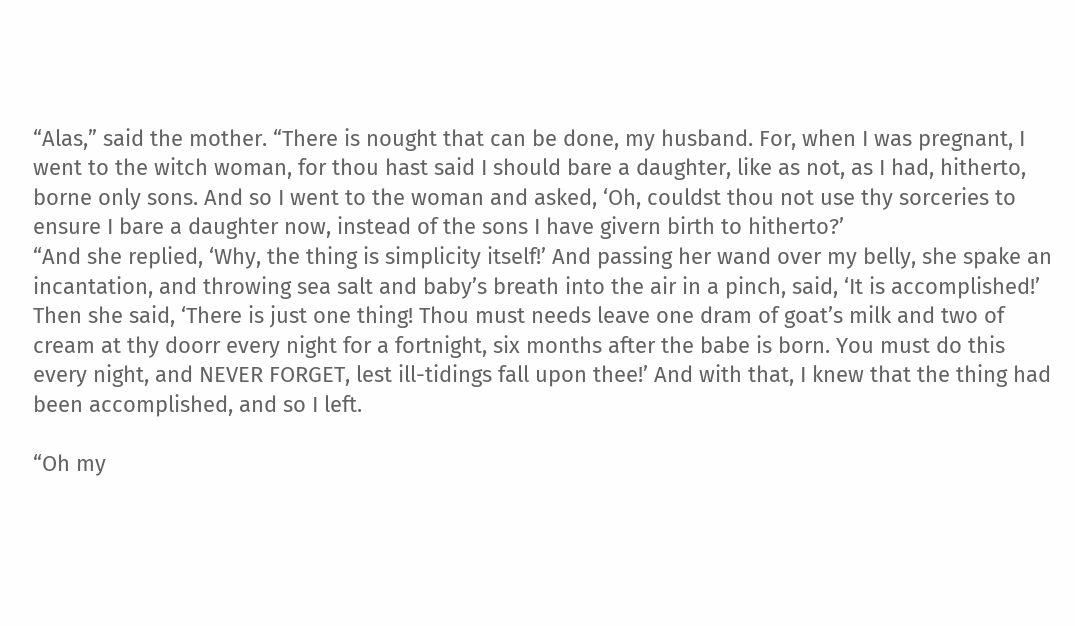“Alas,” said the mother. “There is nought that can be done, my husband. For, when I was pregnant, I went to the witch woman, for thou hast said I should bare a daughter, like as not, as I had, hitherto, borne only sons. And so I went to the woman and asked, ‘Oh, couldst thou not use thy sorceries to ensure I bare a daughter now, instead of the sons I have givern birth to hitherto?’
“And she replied, ‘Why, the thing is simplicity itself!’ And passing her wand over my belly, she spake an incantation, and throwing sea salt and baby’s breath into the air in a pinch, said, ‘It is accomplished!’ Then she said, ‘There is just one thing! Thou must needs leave one dram of goat’s milk and two of cream at thy doorr every night for a fortnight, six months after the babe is born. You must do this every night, and NEVER FORGET, lest ill-tidings fall upon thee!’ And with that, I knew that the thing had been accomplished, and so I left.

“Oh my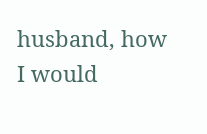husband, how I would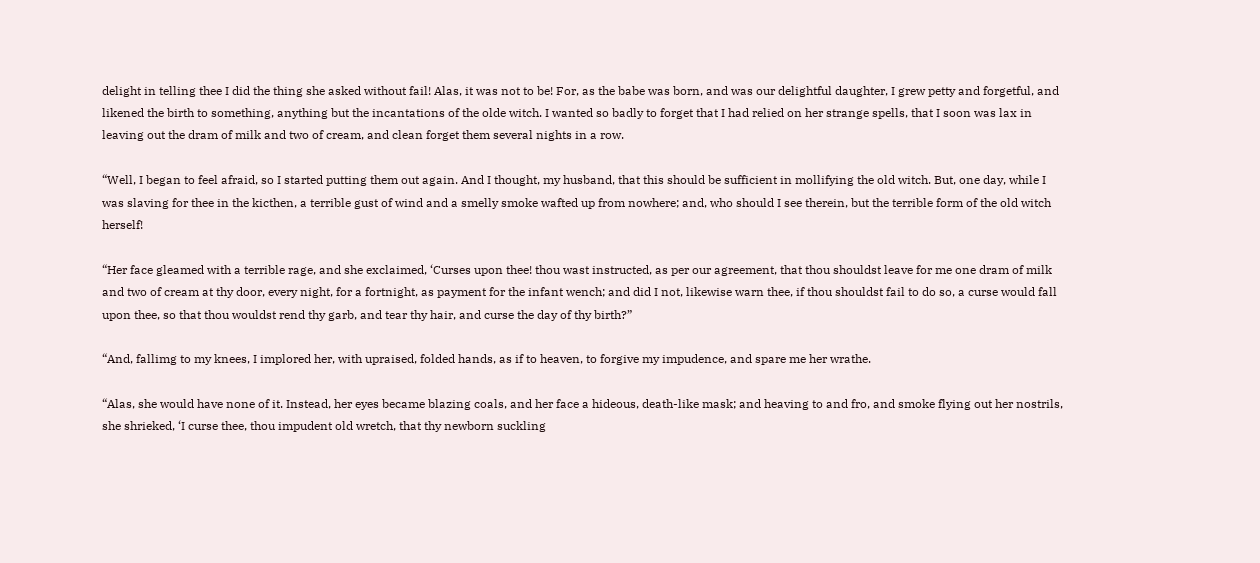delight in telling thee I did the thing she asked without fail! Alas, it was not to be! For, as the babe was born, and was our delightful daughter, I grew petty and forgetful, and likened the birth to something, anything but the incantations of the olde witch. I wanted so badly to forget that I had relied on her strange spells, that I soon was lax in leaving out the dram of milk and two of cream, and clean forget them several nights in a row.

“Well, I began to feel afraid, so I started putting them out again. And I thought, my husband, that this should be sufficient in mollifying the old witch. But, one day, while I was slaving for thee in the kicthen, a terrible gust of wind and a smelly smoke wafted up from nowhere; and, who should I see therein, but the terrible form of the old witch herself!

“Her face gleamed with a terrible rage, and she exclaimed, ‘Curses upon thee! thou wast instructed, as per our agreement, that thou shouldst leave for me one dram of milk and two of cream at thy door, every night, for a fortnight, as payment for the infant wench; and did I not, likewise warn thee, if thou shouldst fail to do so, a curse would fall upon thee, so that thou wouldst rend thy garb, and tear thy hair, and curse the day of thy birth?”

“And, fallimg to my knees, I implored her, with upraised, folded hands, as if to heaven, to forgive my impudence, and spare me her wrathe.

“Alas, she would have none of it. Instead, her eyes became blazing coals, and her face a hideous, death-like mask; and heaving to and fro, and smoke flying out her nostrils, she shrieked, ‘I curse thee, thou impudent old wretch, that thy newborn suckling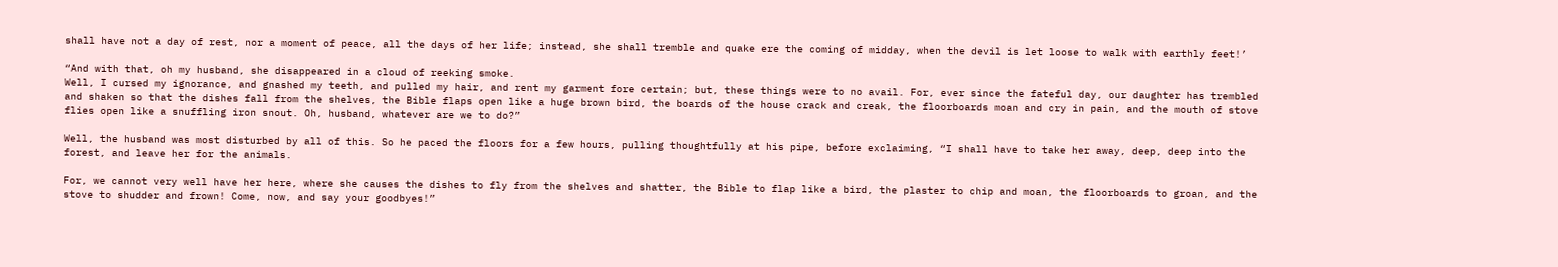shall have not a day of rest, nor a moment of peace, all the days of her life; instead, she shall tremble and quake ere the coming of midday, when the devil is let loose to walk with earthly feet!’

“And with that, oh my husband, she disappeared in a cloud of reeking smoke.
Well, I cursed my ignorance, and gnashed my teeth, and pulled my hair, and rent my garment fore certain; but, these things were to no avail. For, ever since the fateful day, our daughter has trembled and shaken so that the dishes fall from the shelves, the Bible flaps open like a huge brown bird, the boards of the house crack and creak, the floorboards moan and cry in pain, and the mouth of stove flies open like a snuffling iron snout. Oh, husband, whatever are we to do?”

Well, the husband was most disturbed by all of this. So he paced the floors for a few hours, pulling thoughtfully at his pipe, before exclaiming, “I shall have to take her away, deep, deep into the forest, and leave her for the animals.

For, we cannot very well have her here, where she causes the dishes to fly from the shelves and shatter, the Bible to flap like a bird, the plaster to chip and moan, the floorboards to groan, and the stove to shudder and frown! Come, now, and say your goodbyes!”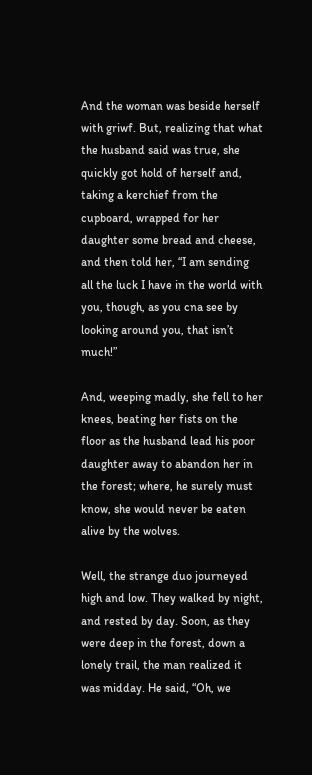And the woman was beside herself with griwf. But, realizing that what the husband said was true, she quickly got hold of herself and, taking a kerchief from the cupboard, wrapped for her daughter some bread and cheese, and then told her, “I am sending all the luck I have in the world with you, though, as you cna see by looking around you, that isn’t much!”

And, weeping madly, she fell to her knees, beating her fists on the floor as the husband lead his poor daughter away to abandon her in the forest; where, he surely must know, she would never be eaten alive by the wolves.

Well, the strange duo journeyed high and low. They walked by night, and rested by day. Soon, as they were deep in the forest, down a lonely trail, the man realized it was midday. He said, “Oh, we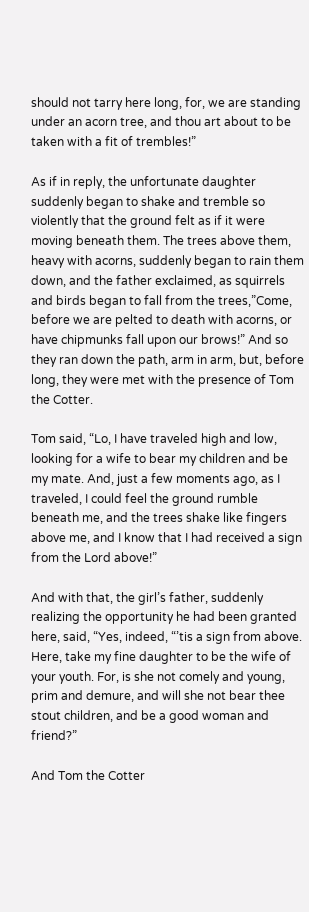should not tarry here long, for, we are standing under an acorn tree, and thou art about to be taken with a fit of trembles!”

As if in reply, the unfortunate daughter suddenly began to shake and tremble so violently that the ground felt as if it were moving beneath them. The trees above them, heavy with acorns, suddenly began to rain them down, and the father exclaimed, as squirrels and birds began to fall from the trees,”Come, before we are pelted to death with acorns, or have chipmunks fall upon our brows!” And so they ran down the path, arm in arm, but, before long, they were met with the presence of Tom the Cotter.

Tom said, “Lo, I have traveled high and low, looking for a wife to bear my children and be my mate. And, just a few moments ago, as I traveled, I could feel the ground rumble beneath me, and the trees shake like fingers above me, and I know that I had received a sign from the Lord above!”

And with that, the girl’s father, suddenly realizing the opportunity he had been granted here, said, “Yes, indeed, “’tis a sign from above. Here, take my fine daughter to be the wife of your youth. For, is she not comely and young, prim and demure, and will she not bear thee stout children, and be a good woman and friend?”

And Tom the Cotter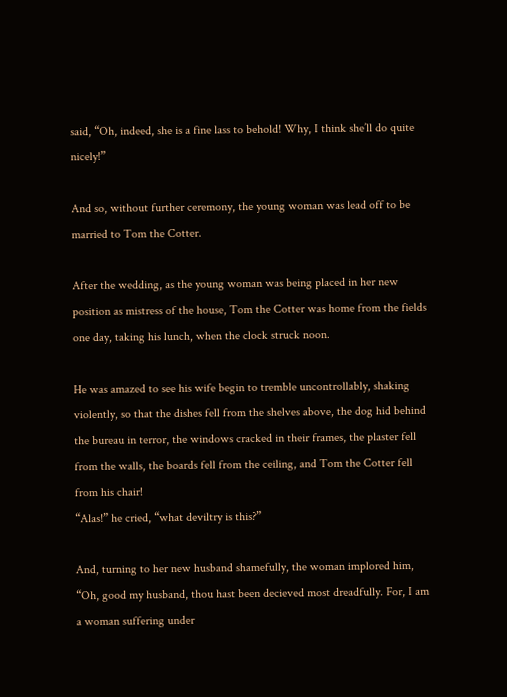said, “Oh, indeed, she is a fine lass to behold! Why, I think she’ll do quite nicely!”

And so, without further ceremony, the young woman was lead off to be married to Tom the Cotter.

After the wedding, as the young woman was being placed in her new position as mistress of the house, Tom the Cotter was home from the fields one day, taking his lunch, when the clock struck noon.

He was amazed to see his wife begin to tremble uncontrollably, shaking violently, so that the dishes fell from the shelves above, the dog hid behind the bureau in terror, the windows cracked in their frames, the plaster fell from the walls, the boards fell from the ceiling, and Tom the Cotter fell from his chair!
“Alas!” he cried, “what deviltry is this?”

And, turning to her new husband shamefully, the woman implored him, “Oh, good my husband, thou hast been decieved most dreadfully. For, I am a woman suffering under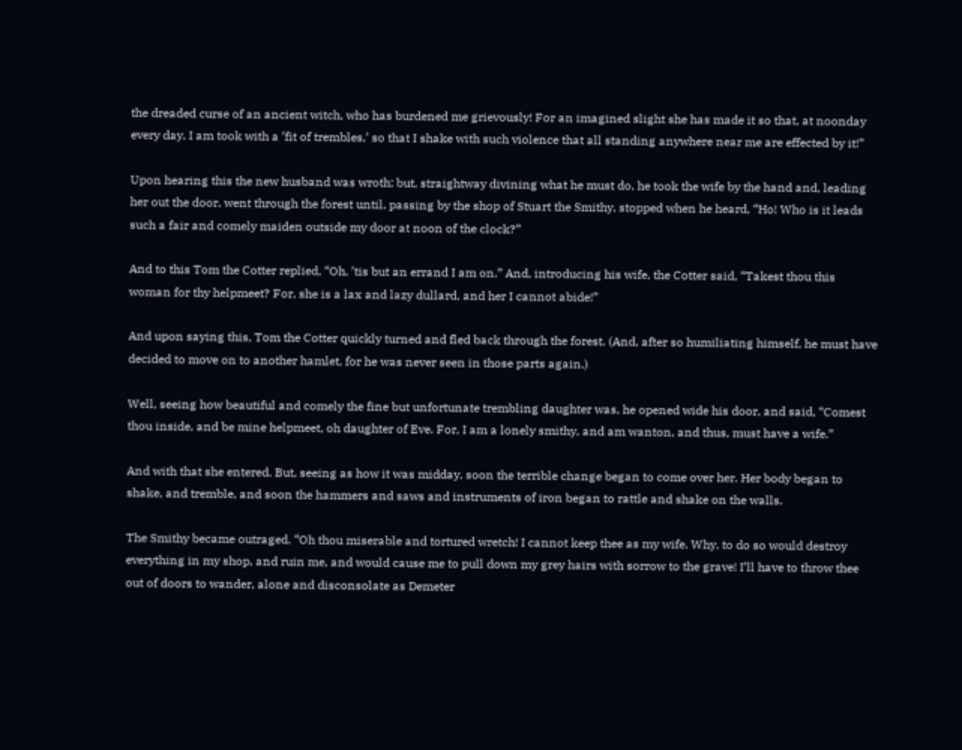the dreaded curse of an ancient witch, who has burdened me grievously! For an imagined slight she has made it so that, at noonday every day, I am took with a ‘fit of trembles,’ so that I shake with such violence that all standing anywhere near me are effected by it!”

Upon hearing this the new husband was wroth; but, straightway divining what he must do, he took the wife by the hand and, leading her out the door, went through the forest until, passing by the shop of Stuart the Smithy, stopped when he heard, “Ho! Who is it leads such a fair and comely maiden outside my door at noon of the clock?”

And to this Tom the Cotter replied, “Oh, ’tis but an errand I am on.” And, introducing his wife, the Cotter said, “Takest thou this woman for thy helpmeet? For, she is a lax and lazy dullard, and her I cannot abide!”

And upon saying this, Tom the Cotter quickly turned and fled back through the forest. (And, after so humiliating himself, he must have decided to move on to another hamlet, for he was never seen in those parts again.)

Well, seeing how beautiful and comely the fine but unfortunate trembling daughter was, he opened wide his door, and said, “Comest thou inside, and be mine helpmeet, oh daughter of Eve. For, I am a lonely smithy, and am wanton, and thus, must have a wife.”

And with that she entered. But, seeing as how it was midday, soon the terrible change began to come over her. Her body began to shake, and tremble, and soon the hammers and saws and instruments of iron began to rattle and shake on the walls.

The Smithy became outraged. “Oh thou miserable and tortured wretch! I cannot keep thee as my wife. Why, to do so would destroy everything in my shop, and ruin me, and would cause me to pull down my grey hairs with sorrow to the grave! I’ll have to throw thee out of doors to wander, alone and disconsolate as Demeter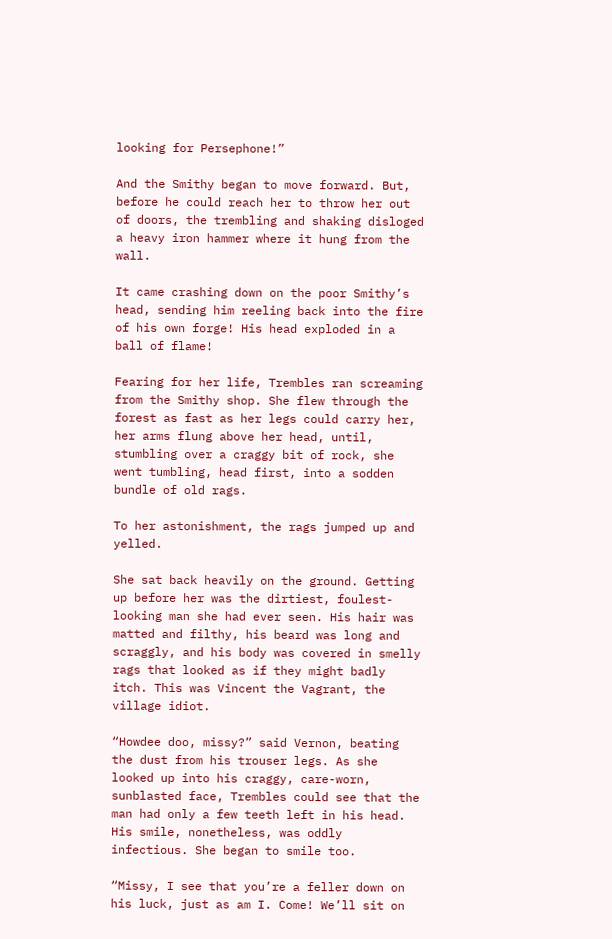looking for Persephone!”

And the Smithy began to move forward. But, before he could reach her to throw her out of doors, the trembling and shaking disloged a heavy iron hammer where it hung from the wall.

It came crashing down on the poor Smithy’s head, sending him reeling back into the fire of his own forge! His head exploded in a ball of flame!

Fearing for her life, Trembles ran screaming from the Smithy shop. She flew through the forest as fast as her legs could carry her, her arms flung above her head, until, stumbling over a craggy bit of rock, she went tumbling, head first, into a sodden bundle of old rags.

To her astonishment, the rags jumped up and yelled.

She sat back heavily on the ground. Getting up before her was the dirtiest, foulest-looking man she had ever seen. His hair was matted and filthy, his beard was long and scraggly, and his body was covered in smelly rags that looked as if they might badly itch. This was Vincent the Vagrant, the village idiot.

“Howdee doo, missy?” said Vernon, beating the dust from his trouser legs. As she looked up into his craggy, care-worn, sunblasted face, Trembles could see that the man had only a few teeth left in his head. His smile, nonetheless, was oddly infectious. She began to smile too.

“Missy, I see that you’re a feller down on his luck, just as am I. Come! We’ll sit on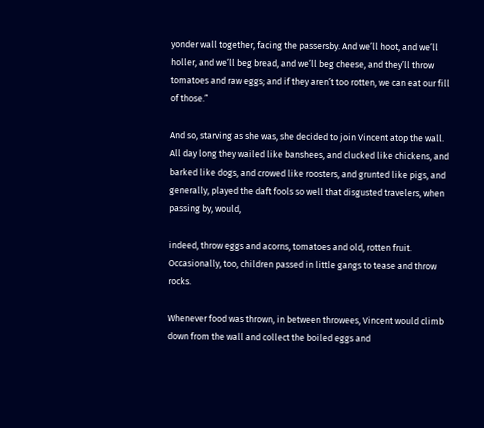yonder wall together, facing the passersby. And we’ll hoot, and we’ll holler, and we’ll beg bread, and we’ll beg cheese, and they’ll throw tomatoes and raw eggs; and if they aren’t too rotten, we can eat our fill of those.”

And so, starving as she was, she decided to join Vincent atop the wall. All day long they wailed like banshees, and clucked like chickens, and barked like dogs, and crowed like roosters, and grunted like pigs, and generally, played the daft fools so well that disgusted travelers, when passing by, would,

indeed, throw eggs and acorns, tomatoes and old, rotten fruit. Occasionally, too, children passed in little gangs to tease and throw rocks.

Whenever food was thrown, in between throwees, Vincent would climb down from the wall and collect the boiled eggs and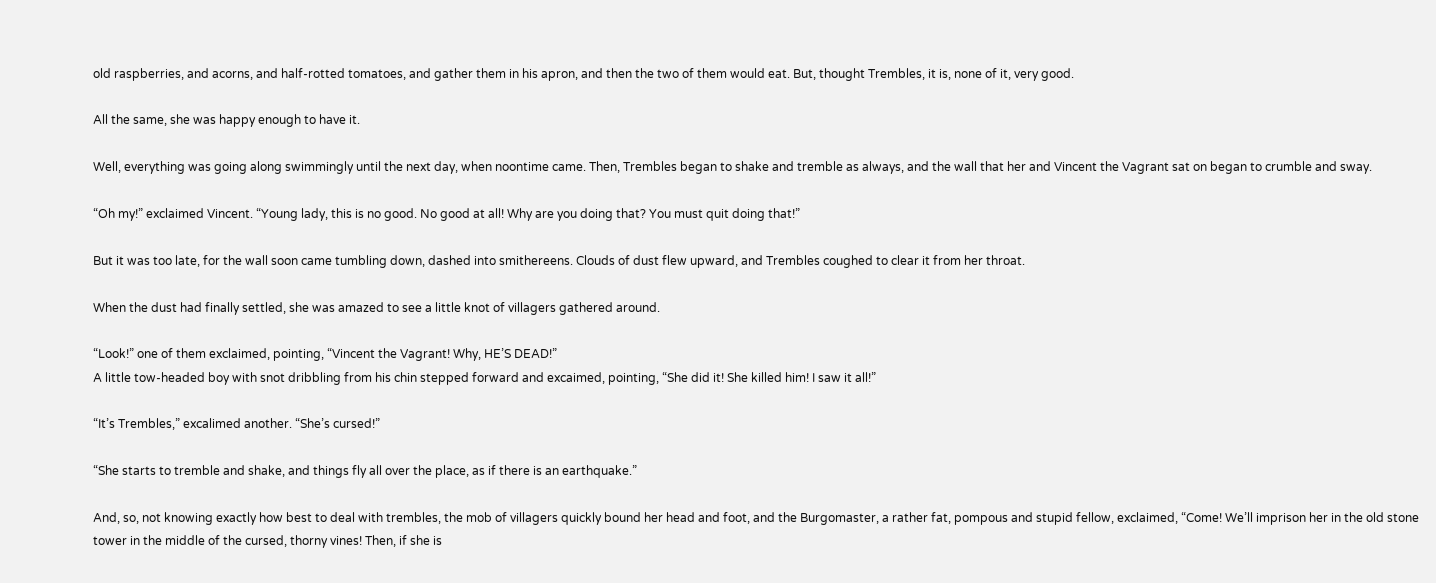old raspberries, and acorns, and half-rotted tomatoes, and gather them in his apron, and then the two of them would eat. But, thought Trembles, it is, none of it, very good.

All the same, she was happy enough to have it.

Well, everything was going along swimmingly until the next day, when noontime came. Then, Trembles began to shake and tremble as always, and the wall that her and Vincent the Vagrant sat on began to crumble and sway.

“Oh my!” exclaimed Vincent. “Young lady, this is no good. No good at all! Why are you doing that? You must quit doing that!”

But it was too late, for the wall soon came tumbling down, dashed into smithereens. Clouds of dust flew upward, and Trembles coughed to clear it from her throat.

When the dust had finally settled, she was amazed to see a little knot of villagers gathered around.

“Look!” one of them exclaimed, pointing, “Vincent the Vagrant! Why, HE’S DEAD!”
A little tow-headed boy with snot dribbling from his chin stepped forward and excaimed, pointing, “She did it! She killed him! I saw it all!”

“It’s Trembles,” excalimed another. “She’s cursed!”

“She starts to tremble and shake, and things fly all over the place, as if there is an earthquake.”

And, so, not knowing exactly how best to deal with trembles, the mob of villagers quickly bound her head and foot, and the Burgomaster, a rather fat, pompous and stupid fellow, exclaimed, “Come! We’ll imprison her in the old stone tower in the middle of the cursed, thorny vines! Then, if she is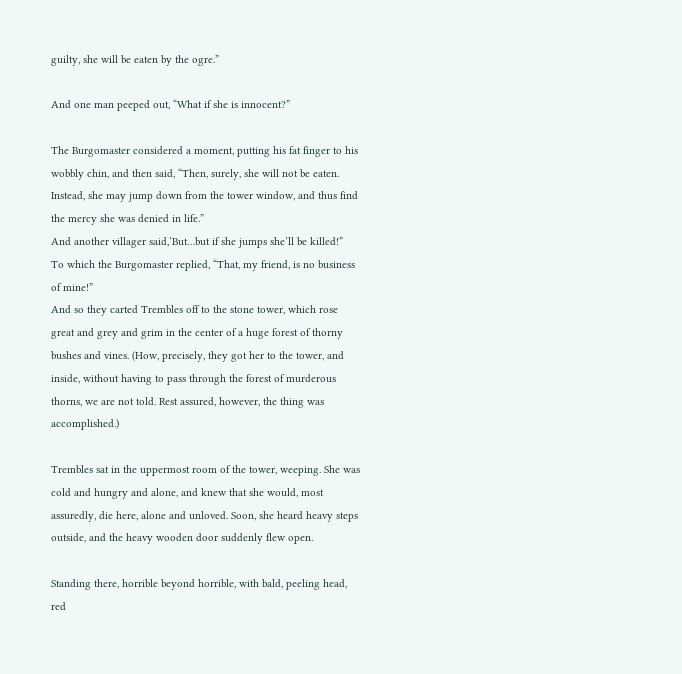guilty, she will be eaten by the ogre.”

And one man peeped out, “What if she is innocent?”

The Burgomaster considered a moment, putting his fat finger to his wobbly chin, and then said, “Then, surely, she will not be eaten. Instead, she may jump down from the tower window, and thus find the mercy she was denied in life.”
And another villager said,’But…but if she jumps she’ll be killed!”
To which the Burgomaster replied, “That, my friend, is no business of mine!”
And so they carted Trembles off to the stone tower, which rose great and grey and grim in the center of a huge forest of thorny bushes and vines. (How, precisely, they got her to the tower, and inside, without having to pass through the forest of murderous thorns, we are not told. Rest assured, however, the thing was accomplished.)

Trembles sat in the uppermost room of the tower, weeping. She was cold and hungry and alone, and knew that she would, most assuredly, die here, alone and unloved. Soon, she heard heavy steps outside, and the heavy wooden door suddenly flew open.

Standing there, horrible beyond horrible, with bald, peeling head, red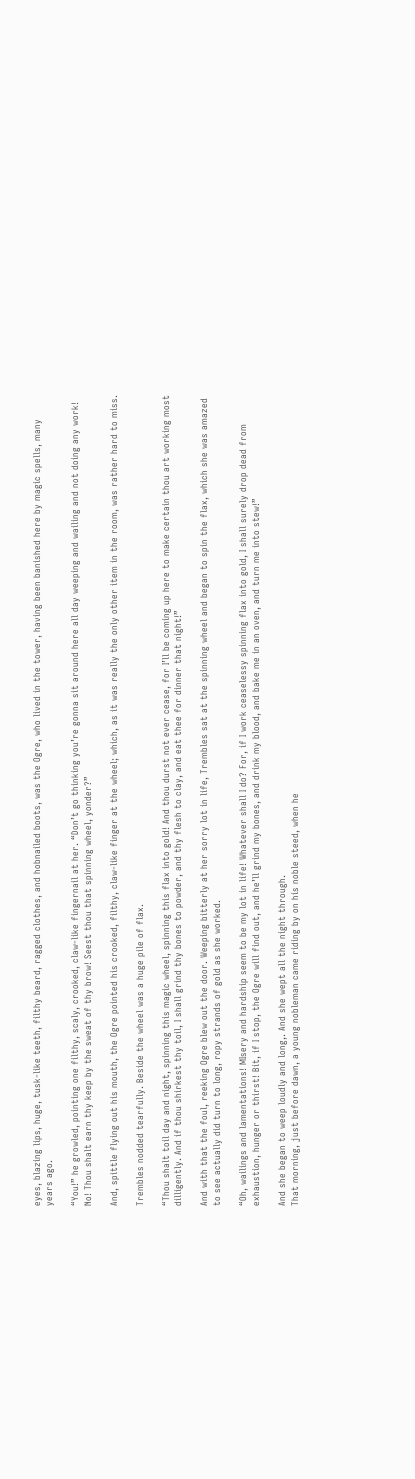eyes, blazing lips, huge, tusk-like teeth, filthy beard, ragged clothes, and hobnailed boots, was the Ogre, who lived in the tower, having been banished here by magic spells, many years ago.

“You!” he growled, pointing one filthy, scaly, crooked, claw-like fingernail at her. “Don’t go thinking you’re gonna sit around here all day weeping and wailing and not doing any work! No! Thou shalt earn thy keep by the sweat of thy brow! Seest thou that spinning wheel, yonder?”

And, spittle flying out his mouth, the Ogre pointed his crooked, filthy, claw-like finger at the wheel; which, as it was really the only other item in the room, was rather hard to miss.

Trembles nodded tearfully. Beside the wheel was a huge pile of flax.

“Thou shalt toil day and night, spinning this magic wheel, spinning this flax into gold! And thou durst not ever cease, for I’ll be coming up here to make certain thou art working most dilligently. And if thou shirkest thy toil, I shall grind thy bones to powder, and thy flesh to clay, and eat thee for dinner that night!”

And with that the foul, reeking Ogre blew out the door. Weeping bitterly at her sorry lot in life, Trembles sat at the spinning wheel and began to spin the flax, which she was amazed to see actually did turn to long, ropy strands of gold as she worked.

“Oh, wailings and lamentations! MIsery and hardship seem to be my lot in life! Whatever shall I do? For, if I work ceaselessy spinning flax into gold, I shall surely drop dead from exhaustion, hunger or thirst! Bit, if I stop, the Ogre will find out, and he’ll grind my bones, and drink my blood, and bake me in an oven, and turn me into stew!”

And she began to weep loudly and long,. And she wept all the night through.
That morning, just before dawn, a young nobleman came riding by on his noble steed, when he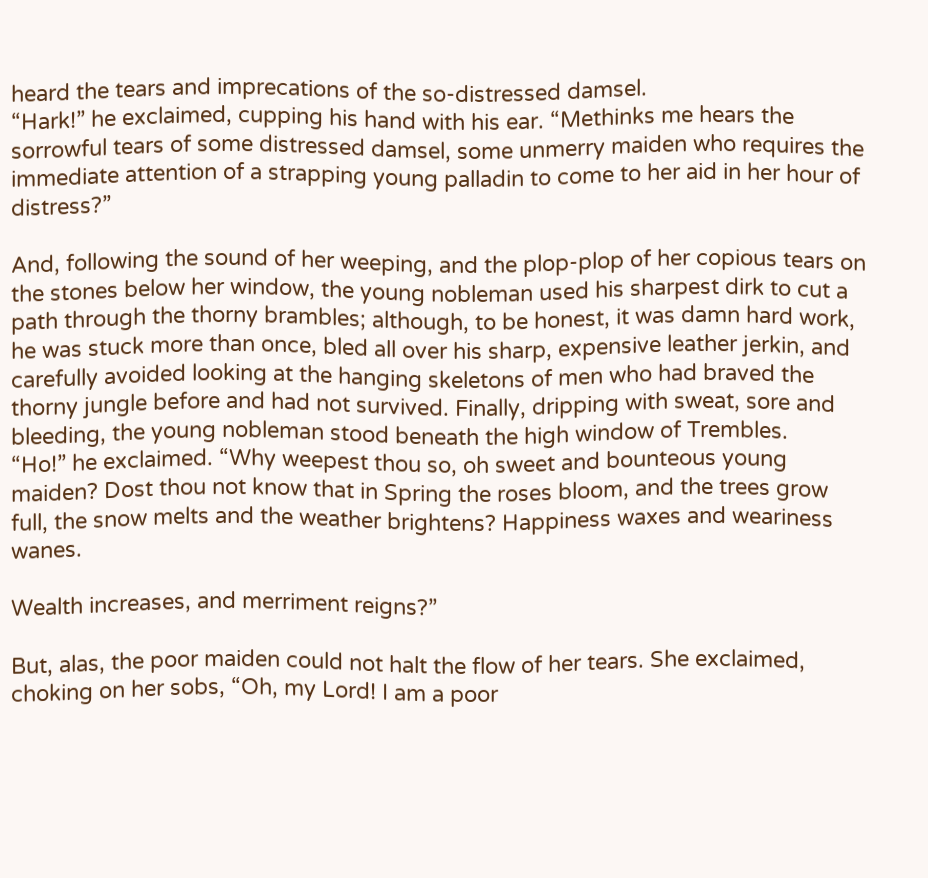heard the tears and imprecations of the so-distressed damsel.
“Hark!” he exclaimed, cupping his hand with his ear. “Methinks me hears the sorrowful tears of some distressed damsel, some unmerry maiden who requires the immediate attention of a strapping young palladin to come to her aid in her hour of distress?”

And, following the sound of her weeping, and the plop-plop of her copious tears on the stones below her window, the young nobleman used his sharpest dirk to cut a path through the thorny brambles; although, to be honest, it was damn hard work, he was stuck more than once, bled all over his sharp, expensive leather jerkin, and carefully avoided looking at the hanging skeletons of men who had braved the thorny jungle before and had not survived. Finally, dripping with sweat, sore and bleeding, the young nobleman stood beneath the high window of Trembles.
“Ho!” he exclaimed. “Why weepest thou so, oh sweet and bounteous young maiden? Dost thou not know that in Spring the roses bloom, and the trees grow full, the snow melts and the weather brightens? Happiness waxes and weariness wanes.

Wealth increases, and merriment reigns?”

But, alas, the poor maiden could not halt the flow of her tears. She exclaimed, choking on her sobs, “Oh, my Lord! I am a poor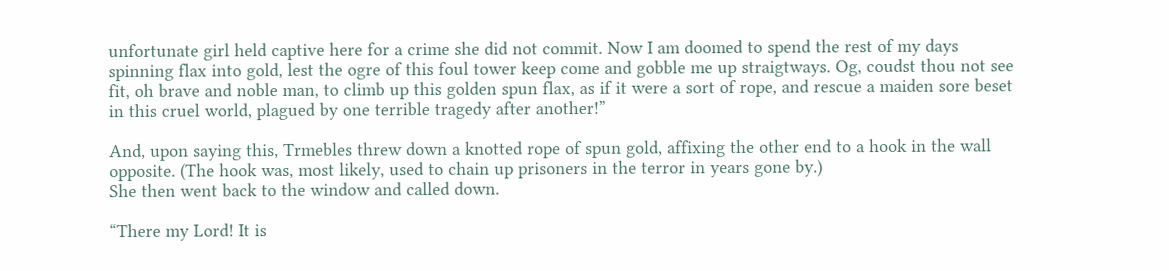unfortunate girl held captive here for a crime she did not commit. Now I am doomed to spend the rest of my days spinning flax into gold, lest the ogre of this foul tower keep come and gobble me up straigtways. Og, coudst thou not see fit, oh brave and noble man, to climb up this golden spun flax, as if it were a sort of rope, and rescue a maiden sore beset in this cruel world, plagued by one terrible tragedy after another!”

And, upon saying this, Trmebles threw down a knotted rope of spun gold, affixing the other end to a hook in the wall opposite. (The hook was, most likely, used to chain up prisoners in the terror in years gone by.)
She then went back to the window and called down.

“There my Lord! It is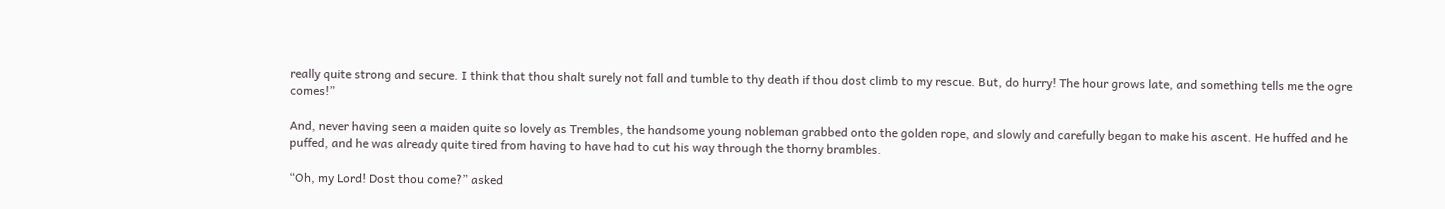really quite strong and secure. I think that thou shalt surely not fall and tumble to thy death if thou dost climb to my rescue. But, do hurry! The hour grows late, and something tells me the ogre comes!”

And, never having seen a maiden quite so lovely as Trembles, the handsome young nobleman grabbed onto the golden rope, and slowly and carefully began to make his ascent. He huffed and he puffed, and he was already quite tired from having to have had to cut his way through the thorny brambles.

“Oh, my Lord! Dost thou come?” asked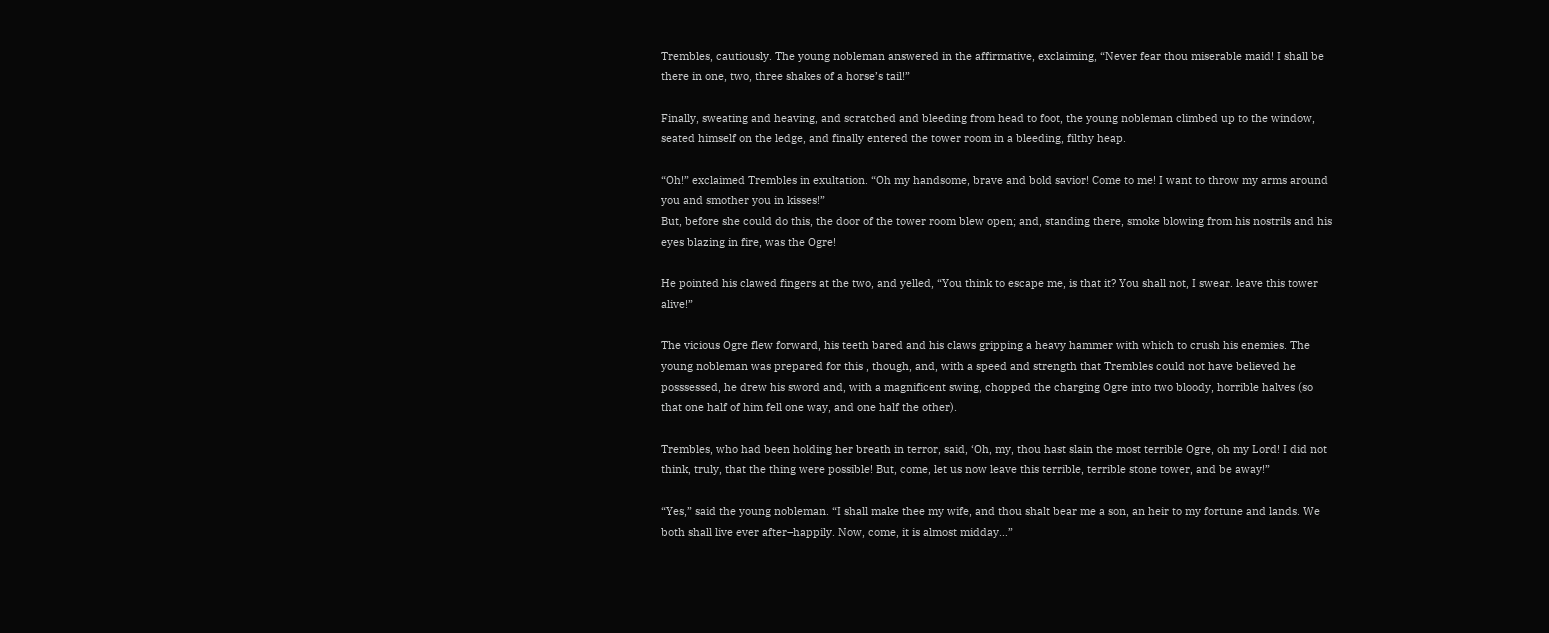Trembles, cautiously. The young nobleman answered in the affirmative, exclaiming, “Never fear thou miserable maid! I shall be there in one, two, three shakes of a horse’s tail!”

Finally, sweating and heaving, and scratched and bleeding from head to foot, the young nobleman climbed up to the window, seated himself on the ledge, and finally entered the tower room in a bleeding, filthy heap.

“Oh!” exclaimed Trembles in exultation. “Oh my handsome, brave and bold savior! Come to me! I want to throw my arms around you and smother you in kisses!”
But, before she could do this, the door of the tower room blew open; and, standing there, smoke blowing from his nostrils and his eyes blazing in fire, was the Ogre!

He pointed his clawed fingers at the two, and yelled, “You think to escape me, is that it? You shall not, I swear. leave this tower alive!”

The vicious Ogre flew forward, his teeth bared and his claws gripping a heavy hammer with which to crush his enemies. The young nobleman was prepared for this , though, and, with a speed and strength that Trembles could not have believed he posssessed, he drew his sword and, with a magnificent swing, chopped the charging Ogre into two bloody, horrible halves (so that one half of him fell one way, and one half the other).

Trembles, who had been holding her breath in terror, said, ‘Oh, my, thou hast slain the most terrible Ogre, oh my Lord! I did not think, truly, that the thing were possible! But, come, let us now leave this terrible, terrible stone tower, and be away!”

“Yes,” said the young nobleman. “I shall make thee my wife, and thou shalt bear me a son, an heir to my fortune and lands. We both shall live ever after–happily. Now, come, it is almost midday…”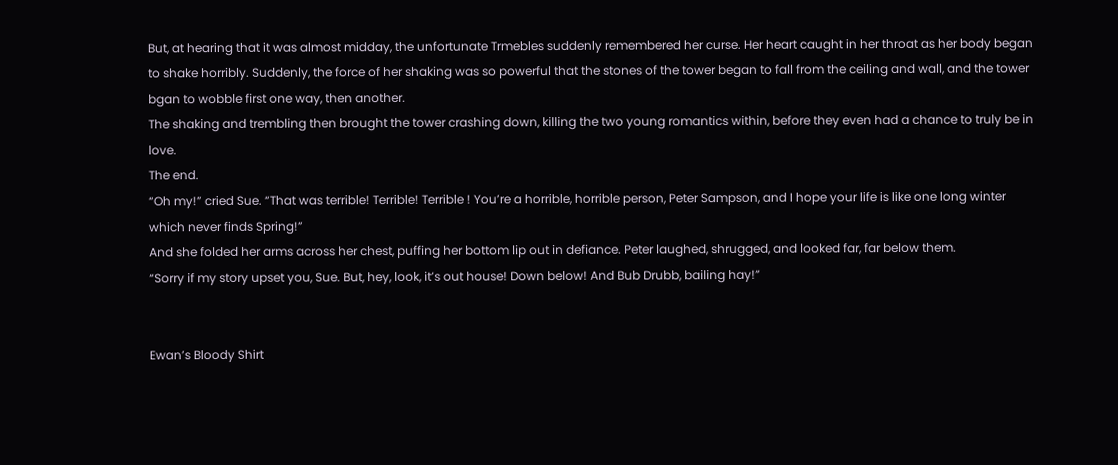But, at hearing that it was almost midday, the unfortunate Trmebles suddenly remembered her curse. Her heart caught in her throat as her body began to shake horribly. Suddenly, the force of her shaking was so powerful that the stones of the tower began to fall from the ceiling and wall, and the tower bgan to wobble first one way, then another.
The shaking and trembling then brought the tower crashing down, killing the two young romantics within, before they even had a chance to truly be in love.
The end.
“Oh my!” cried Sue. “That was terrible! Terrible! Terrible ! You’re a horrible, horrible person, Peter Sampson, and I hope your life is like one long winter which never finds Spring!”
And she folded her arms across her chest, puffing her bottom lip out in defiance. Peter laughed, shrugged, and looked far, far below them.
“Sorry if my story upset you, Sue. But, hey, look, it’s out house! Down below! And Bub Drubb, bailing hay!”


Ewan’s Bloody Shirt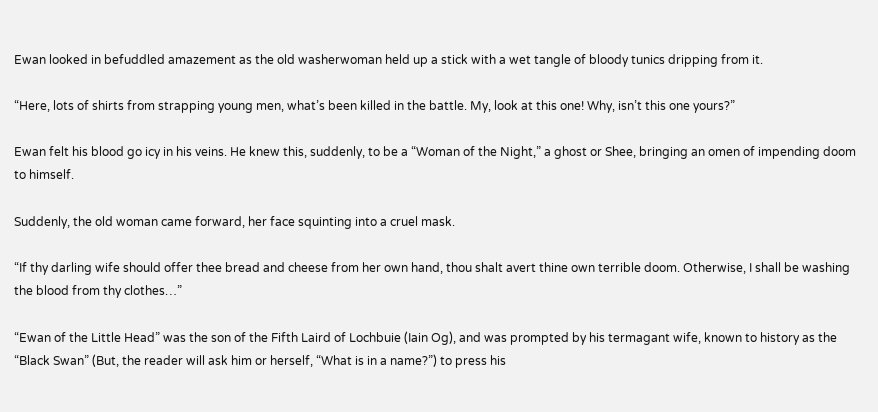Ewan looked in befuddled amazement as the old washerwoman held up a stick with a wet tangle of bloody tunics dripping from it.

“Here, lots of shirts from strapping young men, what’s been killed in the battle. My, look at this one! Why, isn’t this one yours?”

Ewan felt his blood go icy in his veins. He knew this, suddenly, to be a “Woman of the Night,” a ghost or Shee, bringing an omen of impending doom to himself.

Suddenly, the old woman came forward, her face squinting into a cruel mask.

“If thy darling wife should offer thee bread and cheese from her own hand, thou shalt avert thine own terrible doom. Otherwise, I shall be washing the blood from thy clothes…”

“Ewan of the Little Head” was the son of the Fifth Laird of Lochbuie (Iain Og), and was prompted by his termagant wife, known to history as the “Black Swan” (But, the reader will ask him or herself, “What is in a name?”) to press his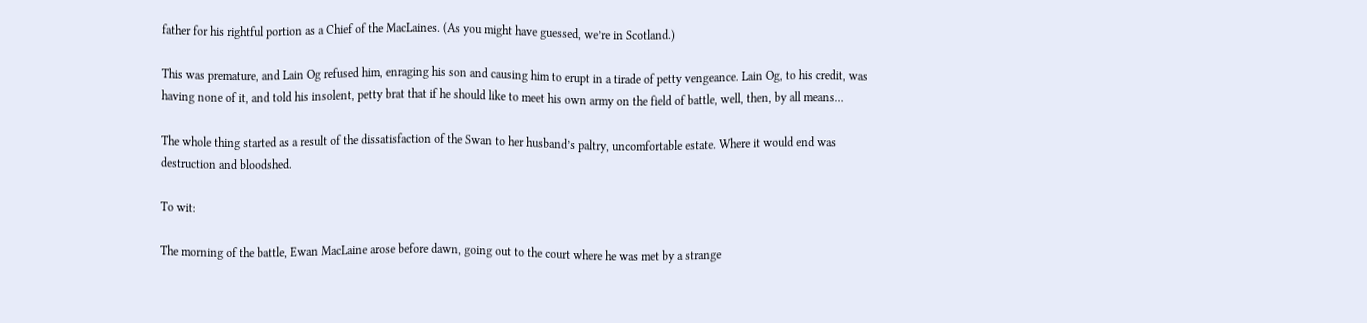father for his rightful portion as a Chief of the MacLaines. (As you might have guessed, we’re in Scotland.)

This was premature, and Lain Og refused him, enraging his son and causing him to erupt in a tirade of petty vengeance. Lain Og, to his credit, was having none of it, and told his insolent, petty brat that if he should like to meet his own army on the field of battle, well, then, by all means…

The whole thing started as a result of the dissatisfaction of the Swan to her husband’s paltry, uncomfortable estate. Where it would end was destruction and bloodshed.

To wit:

The morning of the battle, Ewan MacLaine arose before dawn, going out to the court where he was met by a strange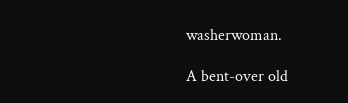washerwoman.

A bent-over old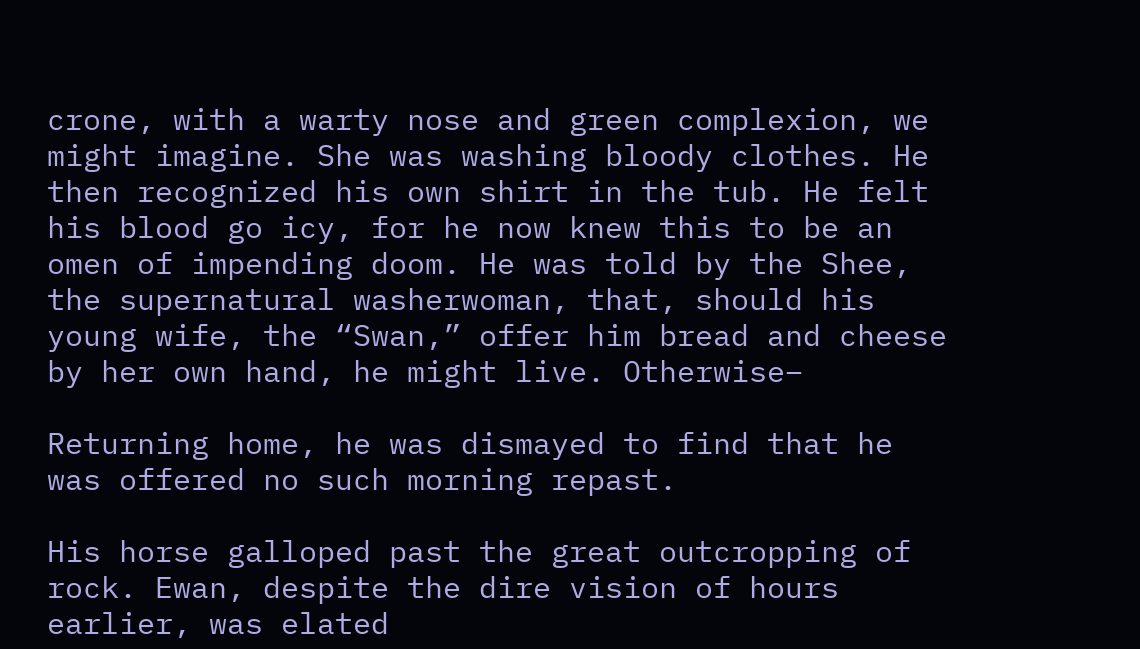crone, with a warty nose and green complexion, we might imagine. She was washing bloody clothes. He then recognized his own shirt in the tub. He felt his blood go icy, for he now knew this to be an omen of impending doom. He was told by the Shee, the supernatural washerwoman, that, should his young wife, the “Swan,” offer him bread and cheese by her own hand, he might live. Otherwise–

Returning home, he was dismayed to find that he was offered no such morning repast.

His horse galloped past the great outcropping of rock. Ewan, despite the dire vision of hours earlier, was elated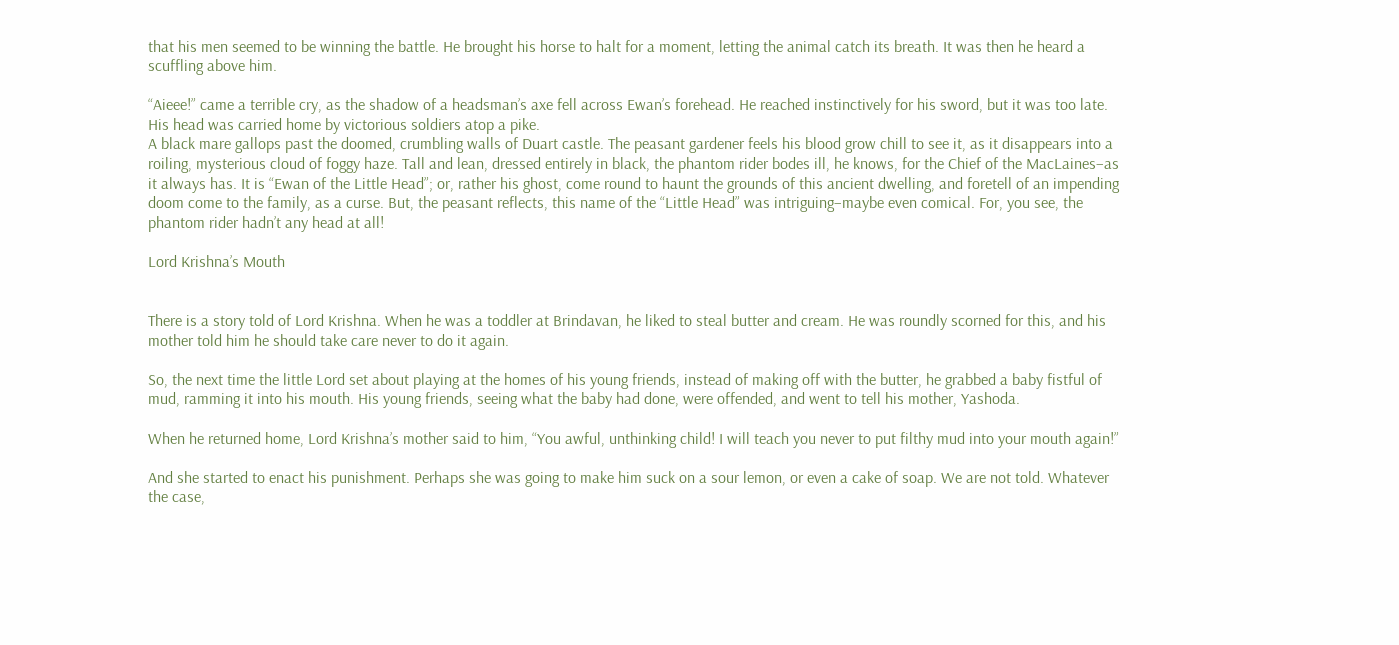that his men seemed to be winning the battle. He brought his horse to halt for a moment, letting the animal catch its breath. It was then he heard a scuffling above him.

“Aieee!” came a terrible cry, as the shadow of a headsman’s axe fell across Ewan’s forehead. He reached instinctively for his sword, but it was too late.
His head was carried home by victorious soldiers atop a pike.
A black mare gallops past the doomed, crumbling walls of Duart castle. The peasant gardener feels his blood grow chill to see it, as it disappears into a roiling, mysterious cloud of foggy haze. Tall and lean, dressed entirely in black, the phantom rider bodes ill, he knows, for the Chief of the MacLaines–as it always has. It is “Ewan of the Little Head”; or, rather his ghost, come round to haunt the grounds of this ancient dwelling, and foretell of an impending doom come to the family, as a curse. But, the peasant reflects, this name of the “Little Head” was intriguing–maybe even comical. For, you see, the phantom rider hadn’t any head at all!

Lord Krishna’s Mouth


There is a story told of Lord Krishna. When he was a toddler at Brindavan, he liked to steal butter and cream. He was roundly scorned for this, and his mother told him he should take care never to do it again.

So, the next time the little Lord set about playing at the homes of his young friends, instead of making off with the butter, he grabbed a baby fistful of mud, ramming it into his mouth. His young friends, seeing what the baby had done, were offended, and went to tell his mother, Yashoda.

When he returned home, Lord Krishna’s mother said to him, “You awful, unthinking child! I will teach you never to put filthy mud into your mouth again!”

And she started to enact his punishment. Perhaps she was going to make him suck on a sour lemon, or even a cake of soap. We are not told. Whatever the case,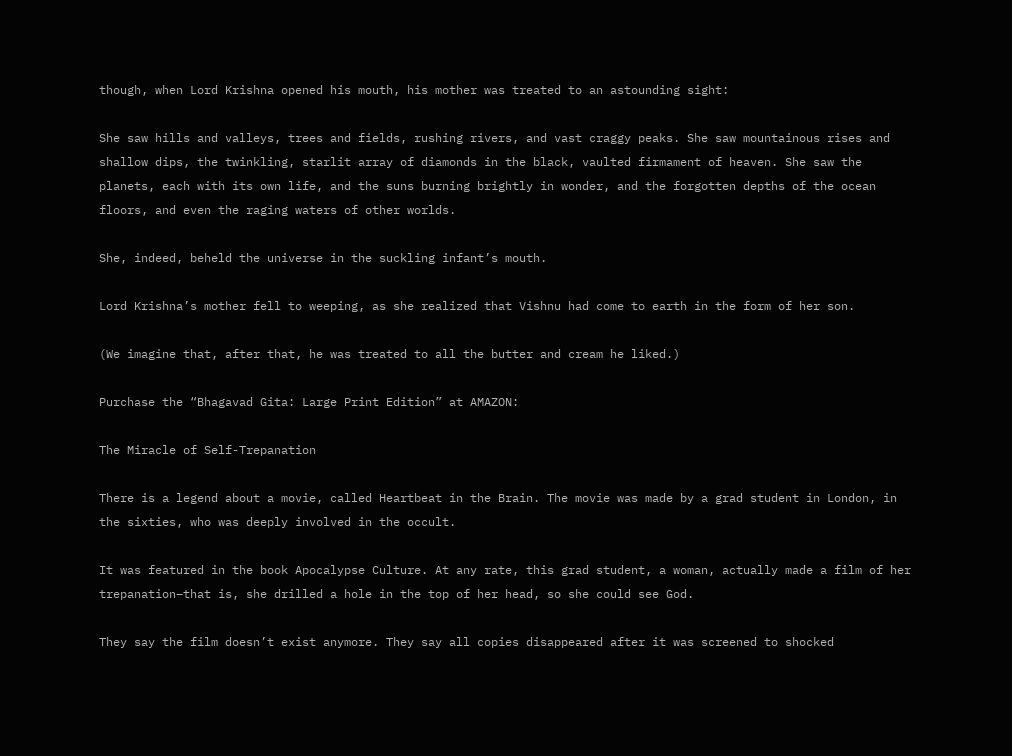though, when Lord Krishna opened his mouth, his mother was treated to an astounding sight:

She saw hills and valleys, trees and fields, rushing rivers, and vast craggy peaks. She saw mountainous rises and shallow dips, the twinkling, starlit array of diamonds in the black, vaulted firmament of heaven. She saw the planets, each with its own life, and the suns burning brightly in wonder, and the forgotten depths of the ocean floors, and even the raging waters of other worlds.

She, indeed, beheld the universe in the suckling infant’s mouth.

Lord Krishna’s mother fell to weeping, as she realized that Vishnu had come to earth in the form of her son.

(We imagine that, after that, he was treated to all the butter and cream he liked.)

Purchase the “Bhagavad Gita: Large Print Edition” at AMAZON:

The Miracle of Self-Trepanation

There is a legend about a movie, called Heartbeat in the Brain. The movie was made by a grad student in London, in the sixties, who was deeply involved in the occult.

It was featured in the book Apocalypse Culture. At any rate, this grad student, a woman, actually made a film of her trepanation–that is, she drilled a hole in the top of her head, so she could see God.

They say the film doesn’t exist anymore. They say all copies disappeared after it was screened to shocked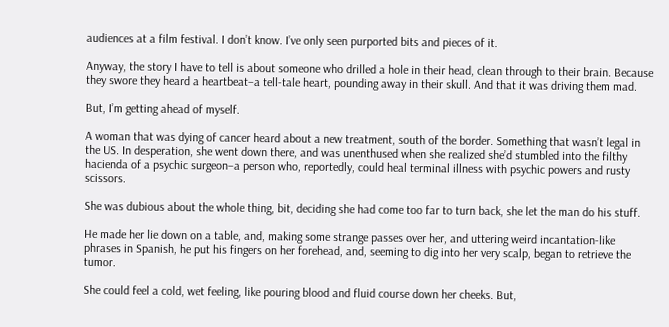audiences at a film festival. I don’t know. I’ve only seen purported bits and pieces of it.

Anyway, the story I have to tell is about someone who drilled a hole in their head, clean through to their brain. Because they swore they heard a heartbeat–a tell-tale heart, pounding away in their skull. And that it was driving them mad.

But, I’m getting ahead of myself.

A woman that was dying of cancer heard about a new treatment, south of the border. Something that wasn’t legal in the US. In desperation, she went down there, and was unenthused when she realized she’d stumbled into the filthy hacienda of a psychic surgeon–a person who, reportedly, could heal terminal illness with psychic powers and rusty scissors.

She was dubious about the whole thing, bit, deciding she had come too far to turn back, she let the man do his stuff.

He made her lie down on a table, and, making some strange passes over her, and uttering weird incantation-like phrases in Spanish, he put his fingers on her forehead, and, seeming to dig into her very scalp, began to retrieve the tumor.

She could feel a cold, wet feeling, like pouring blood and fluid course down her cheeks. But,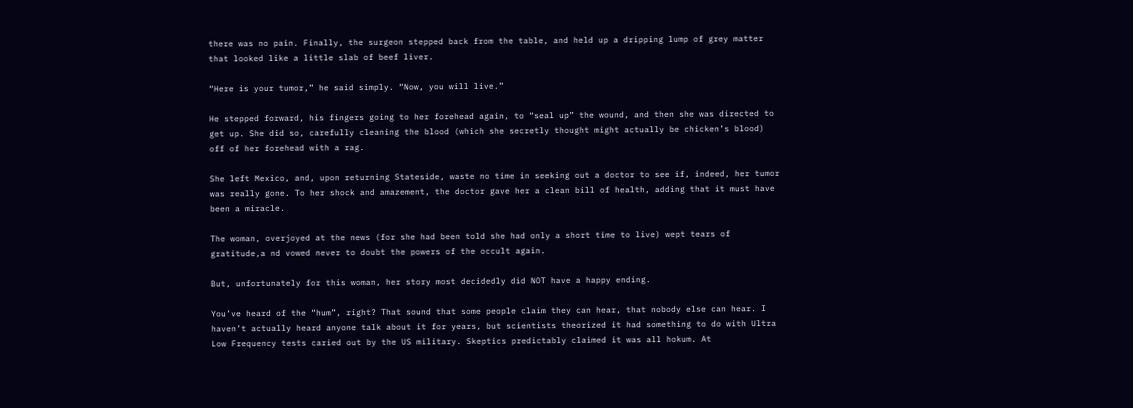there was no pain. Finally, the surgeon stepped back from the table, and held up a dripping lump of grey matter that looked like a little slab of beef liver.

“Here is your tumor,” he said simply. “Now, you will live.”

He stepped forward, his fingers going to her forehead again, to “seal up” the wound, and then she was directed to get up. She did so, carefully cleaning the blood (which she secretly thought might actually be chicken’s blood) off of her forehead with a rag.

She left Mexico, and, upon returning Stateside, waste no time in seeking out a doctor to see if, indeed, her tumor was really gone. To her shock and amazement, the doctor gave her a clean bill of health, adding that it must have been a miracle.

The woman, overjoyed at the news (for she had been told she had only a short time to live) wept tears of gratitude,a nd vowed never to doubt the powers of the occult again.

But, unfortunately for this woman, her story most decidedly did NOT have a happy ending.

You’ve heard of the “hum”, right? That sound that some people claim they can hear, that nobody else can hear. I haven’t actually heard anyone talk about it for years, but scientists theorized it had something to do with Ultra Low Frequency tests caried out by the US military. Skeptics predictably claimed it was all hokum. At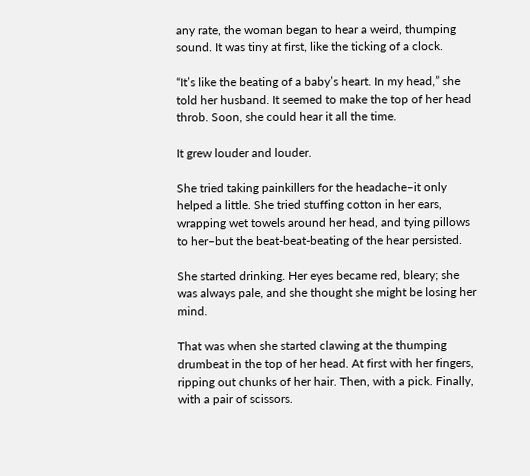any rate, the woman began to hear a weird, thumping sound. It was tiny at first, like the ticking of a clock.

“It’s like the beating of a baby’s heart. In my head,” she told her husband. It seemed to make the top of her head throb. Soon, she could hear it all the time.

It grew louder and louder.

She tried taking painkillers for the headache–it only helped a little. She tried stuffing cotton in her ears, wrapping wet towels around her head, and tying pillows to her–but the beat-beat-beating of the hear persisted.

She started drinking. Her eyes became red, bleary; she was always pale, and she thought she might be losing her mind.

That was when she started clawing at the thumping drumbeat in the top of her head. At first with her fingers, ripping out chunks of her hair. Then, with a pick. Finally, with a pair of scissors.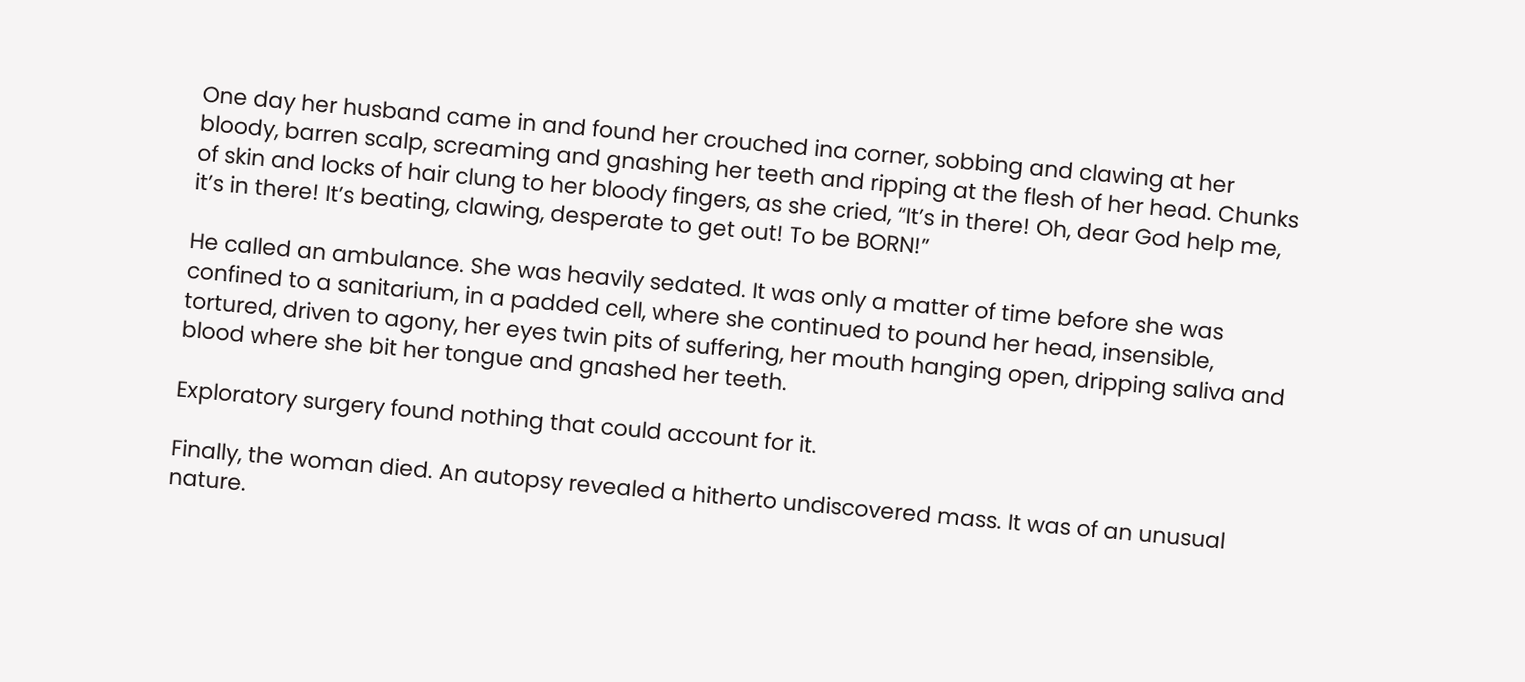One day her husband came in and found her crouched ina corner, sobbing and clawing at her bloody, barren scalp, screaming and gnashing her teeth and ripping at the flesh of her head. Chunks of skin and locks of hair clung to her bloody fingers, as she cried, “It’s in there! Oh, dear God help me, it’s in there! It’s beating, clawing, desperate to get out! To be BORN!”

He called an ambulance. She was heavily sedated. It was only a matter of time before she was confined to a sanitarium, in a padded cell, where she continued to pound her head, insensible, tortured, driven to agony, her eyes twin pits of suffering, her mouth hanging open, dripping saliva and blood where she bit her tongue and gnashed her teeth.

Exploratory surgery found nothing that could account for it.

Finally, the woman died. An autopsy revealed a hitherto undiscovered mass. It was of an unusual nature.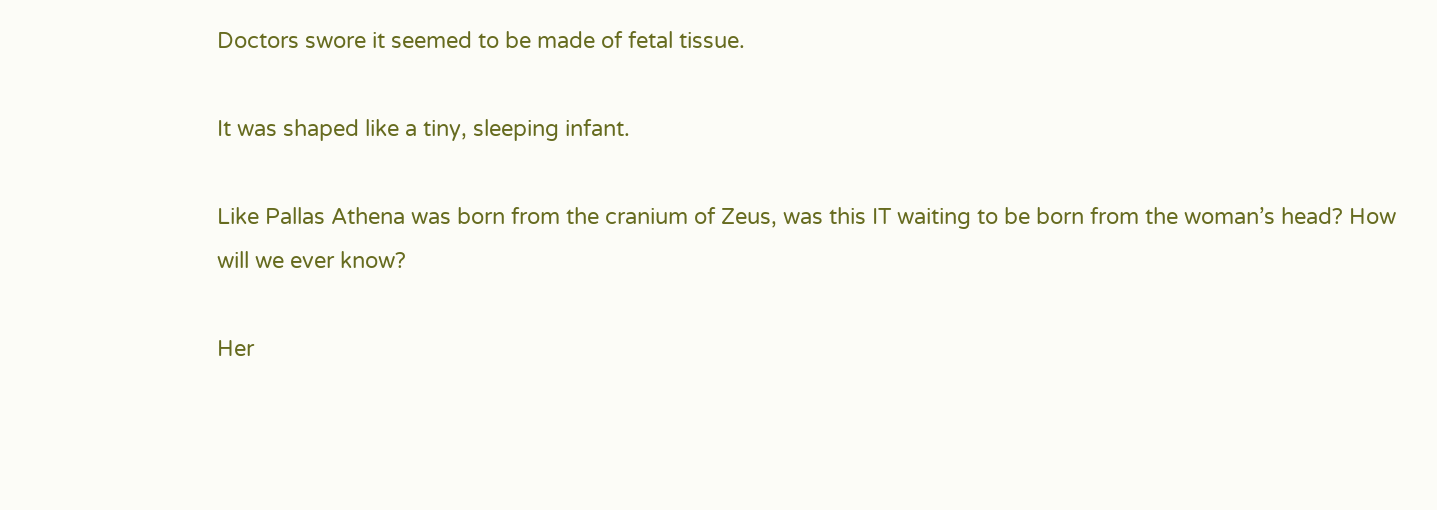Doctors swore it seemed to be made of fetal tissue.

It was shaped like a tiny, sleeping infant.

Like Pallas Athena was born from the cranium of Zeus, was this IT waiting to be born from the woman’s head? How will we ever know?

Her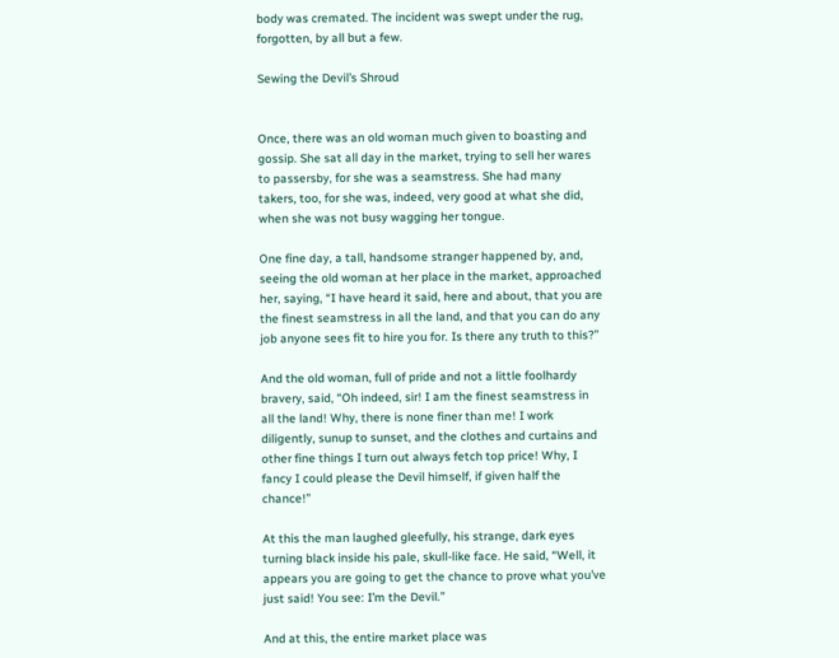body was cremated. The incident was swept under the rug, forgotten, by all but a few.

Sewing the Devil’s Shroud


Once, there was an old woman much given to boasting and gossip. She sat all day in the market, trying to sell her wares to passersby, for she was a seamstress. She had many takers, too, for she was, indeed, very good at what she did, when she was not busy wagging her tongue.

One fine day, a tall, handsome stranger happened by, and, seeing the old woman at her place in the market, approached her, saying, “I have heard it said, here and about, that you are the finest seamstress in all the land, and that you can do any job anyone sees fit to hire you for. Is there any truth to this?”

And the old woman, full of pride and not a little foolhardy bravery, said, “Oh indeed, sir! I am the finest seamstress in all the land! Why, there is none finer than me! I work diligently, sunup to sunset, and the clothes and curtains and other fine things I turn out always fetch top price! Why, I fancy I could please the Devil himself, if given half the chance!”

At this the man laughed gleefully, his strange, dark eyes turning black inside his pale, skull-like face. He said, “Well, it appears you are going to get the chance to prove what you’ve just said! You see: I’m the Devil.”

And at this, the entire market place was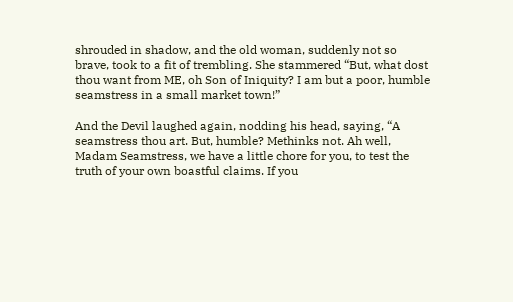shrouded in shadow, and the old woman, suddenly not so brave, took to a fit of trembling. She stammered “But, what dost thou want from ME, oh Son of Iniquity? I am but a poor, humble seamstress in a small market town!”

And the Devil laughed again, nodding his head, saying, “A seamstress thou art. But, humble? Methinks not. Ah well, Madam Seamstress, we have a little chore for you, to test the truth of your own boastful claims. If you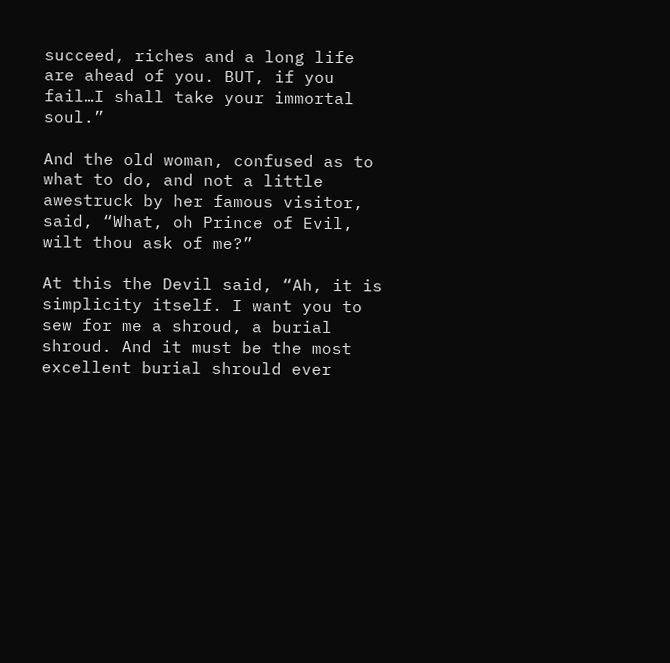succeed, riches and a long life are ahead of you. BUT, if you fail…I shall take your immortal soul.”

And the old woman, confused as to what to do, and not a little awestruck by her famous visitor, said, “What, oh Prince of Evil, wilt thou ask of me?”

At this the Devil said, “Ah, it is simplicity itself. I want you to sew for me a shroud, a burial shroud. And it must be the most excellent burial shrould ever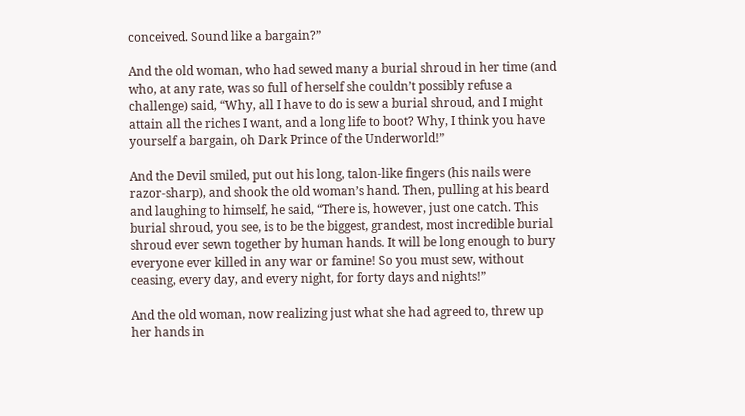conceived. Sound like a bargain?”

And the old woman, who had sewed many a burial shroud in her time (and who, at any rate, was so full of herself she couldn’t possibly refuse a challenge) said, “Why, all I have to do is sew a burial shroud, and I might attain all the riches I want, and a long life to boot? Why, I think you have yourself a bargain, oh Dark Prince of the Underworld!”

And the Devil smiled, put out his long, talon-like fingers (his nails were razor-sharp), and shook the old woman’s hand. Then, pulling at his beard and laughing to himself, he said, “There is, however, just one catch. This burial shroud, you see, is to be the biggest, grandest, most incredible burial shroud ever sewn together by human hands. It will be long enough to bury everyone ever killed in any war or famine! So you must sew, without ceasing, every day, and every night, for forty days and nights!”

And the old woman, now realizing just what she had agreed to, threw up her hands in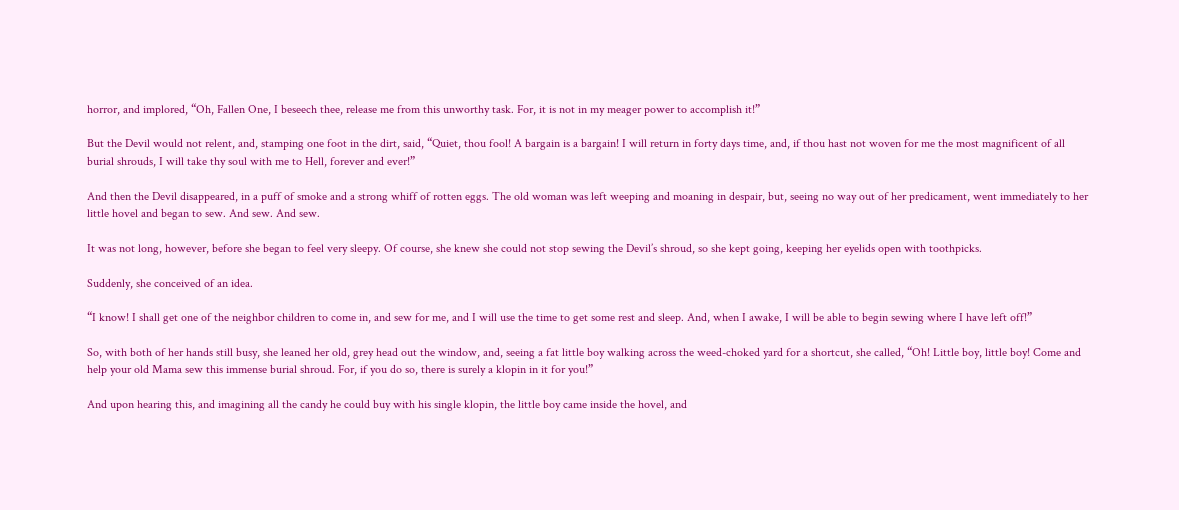horror, and implored, “Oh, Fallen One, I beseech thee, release me from this unworthy task. For, it is not in my meager power to accomplish it!”

But the Devil would not relent, and, stamping one foot in the dirt, said, “Quiet, thou fool! A bargain is a bargain! I will return in forty days time, and, if thou hast not woven for me the most magnificent of all burial shrouds, I will take thy soul with me to Hell, forever and ever!”

And then the Devil disappeared, in a puff of smoke and a strong whiff of rotten eggs. The old woman was left weeping and moaning in despair, but, seeing no way out of her predicament, went immediately to her little hovel and began to sew. And sew. And sew.

It was not long, however, before she began to feel very sleepy. Of course, she knew she could not stop sewing the Devil’s shroud, so she kept going, keeping her eyelids open with toothpicks.

Suddenly, she conceived of an idea.

“I know! I shall get one of the neighbor children to come in, and sew for me, and I will use the time to get some rest and sleep. And, when I awake, I will be able to begin sewing where I have left off!”

So, with both of her hands still busy, she leaned her old, grey head out the window, and, seeing a fat little boy walking across the weed-choked yard for a shortcut, she called, “Oh! Little boy, little boy! Come and help your old Mama sew this immense burial shroud. For, if you do so, there is surely a klopin in it for you!”

And upon hearing this, and imagining all the candy he could buy with his single klopin, the little boy came inside the hovel, and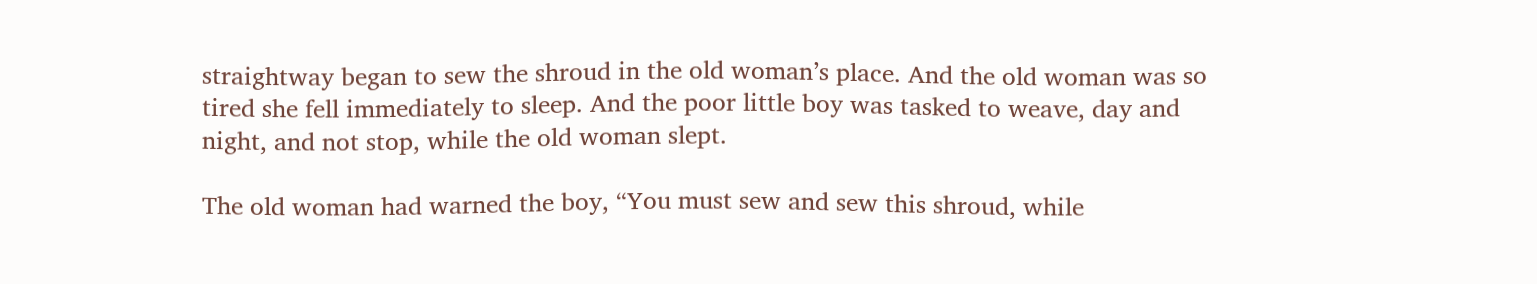straightway began to sew the shroud in the old woman’s place. And the old woman was so tired she fell immediately to sleep. And the poor little boy was tasked to weave, day and night, and not stop, while the old woman slept.

The old woman had warned the boy, “You must sew and sew this shroud, while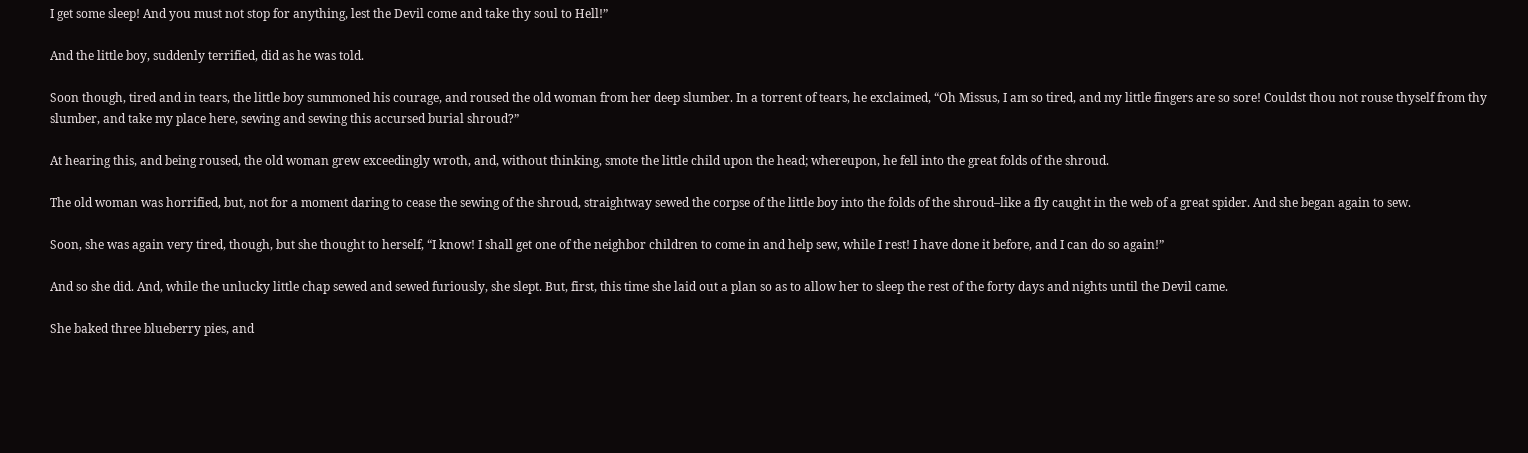I get some sleep! And you must not stop for anything, lest the Devil come and take thy soul to Hell!”

And the little boy, suddenly terrified, did as he was told.

Soon though, tired and in tears, the little boy summoned his courage, and roused the old woman from her deep slumber. In a torrent of tears, he exclaimed, “Oh Missus, I am so tired, and my little fingers are so sore! Couldst thou not rouse thyself from thy slumber, and take my place here, sewing and sewing this accursed burial shroud?”

At hearing this, and being roused, the old woman grew exceedingly wroth, and, without thinking, smote the little child upon the head; whereupon, he fell into the great folds of the shroud.

The old woman was horrified, but, not for a moment daring to cease the sewing of the shroud, straightway sewed the corpse of the little boy into the folds of the shroud–like a fly caught in the web of a great spider. And she began again to sew.

Soon, she was again very tired, though, but she thought to herself, “I know! I shall get one of the neighbor children to come in and help sew, while I rest! I have done it before, and I can do so again!”

And so she did. And, while the unlucky little chap sewed and sewed furiously, she slept. But, first, this time she laid out a plan so as to allow her to sleep the rest of the forty days and nights until the Devil came.

She baked three blueberry pies, and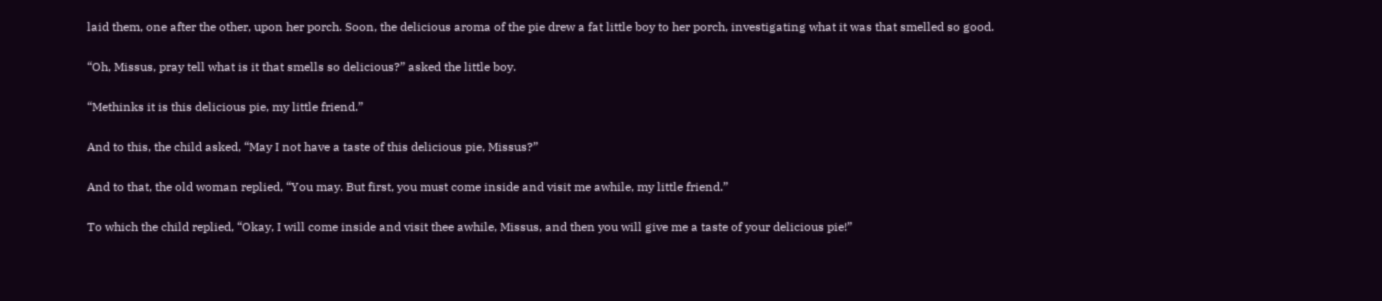laid them, one after the other, upon her porch. Soon, the delicious aroma of the pie drew a fat little boy to her porch, investigating what it was that smelled so good.

“Oh, Missus, pray tell what is it that smells so delicious?” asked the little boy.

“Methinks it is this delicious pie, my little friend.”

And to this, the child asked, “May I not have a taste of this delicious pie, Missus?”

And to that, the old woman replied, “You may. But first, you must come inside and visit me awhile, my little friend.”

To which the child replied, “Okay, I will come inside and visit thee awhile, Missus, and then you will give me a taste of your delicious pie!”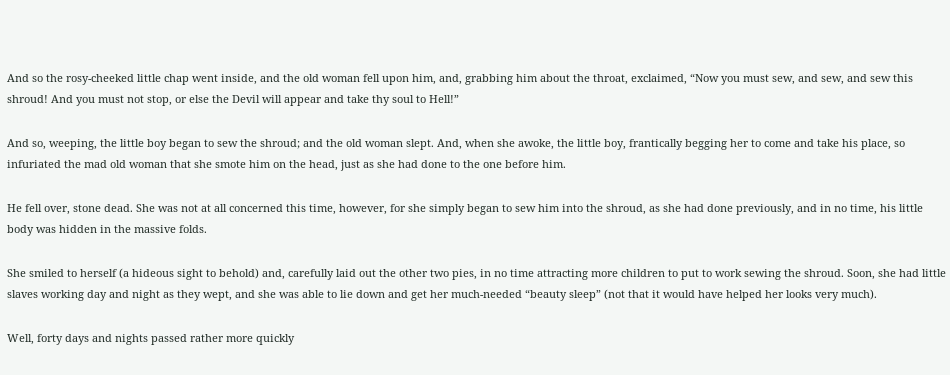And so the rosy-cheeked little chap went inside, and the old woman fell upon him, and, grabbing him about the throat, exclaimed, “Now you must sew, and sew, and sew this shroud! And you must not stop, or else the Devil will appear and take thy soul to Hell!”

And so, weeping, the little boy began to sew the shroud; and the old woman slept. And, when she awoke, the little boy, frantically begging her to come and take his place, so infuriated the mad old woman that she smote him on the head, just as she had done to the one before him.

He fell over, stone dead. She was not at all concerned this time, however, for she simply began to sew him into the shroud, as she had done previously, and in no time, his little body was hidden in the massive folds.

She smiled to herself (a hideous sight to behold) and, carefully laid out the other two pies, in no time attracting more children to put to work sewing the shroud. Soon, she had little slaves working day and night as they wept, and she was able to lie down and get her much-needed “beauty sleep” (not that it would have helped her looks very much).

Well, forty days and nights passed rather more quickly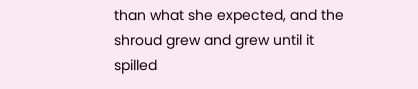than what she expected, and the shroud grew and grew until it spilled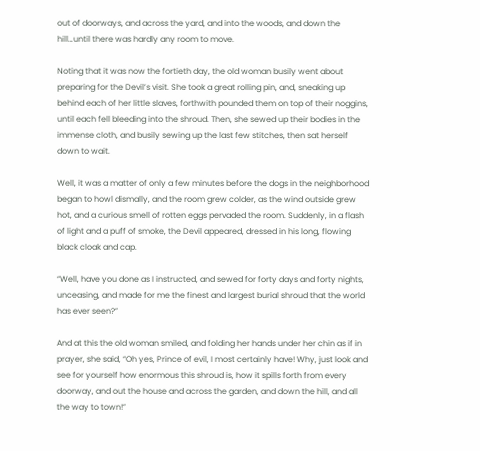out of doorways, and across the yard, and into the woods, and down the hill…until there was hardly any room to move.

Noting that it was now the fortieth day, the old woman busily went about preparing for the Devil’s visit. She took a great rolling pin, and, sneaking up behind each of her little slaves, forthwith pounded them on top of their noggins, until each fell bleeding into the shroud. Then, she sewed up their bodies in the immense cloth, and busily sewing up the last few stitches, then sat herself down to wait.

Well, it was a matter of only a few minutes before the dogs in the neighborhood began to howl dismally, and the room grew colder, as the wind outside grew hot, and a curious smell of rotten eggs pervaded the room. Suddenly, in a flash of light and a puff of smoke, the Devil appeared, dressed in his long, flowing black cloak and cap.

“Well, have you done as I instructed, and sewed for forty days and forty nights, unceasing, and made for me the finest and largest burial shroud that the world has ever seen?”

And at this the old woman smiled, and folding her hands under her chin as if in prayer, she said, “Oh yes, Prince of evil, I most certainly have! Why, just look and see for yourself how enormous this shroud is, how it spills forth from every doorway, and out the house and across the garden, and down the hill, and all the way to town!”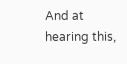And at hearing this,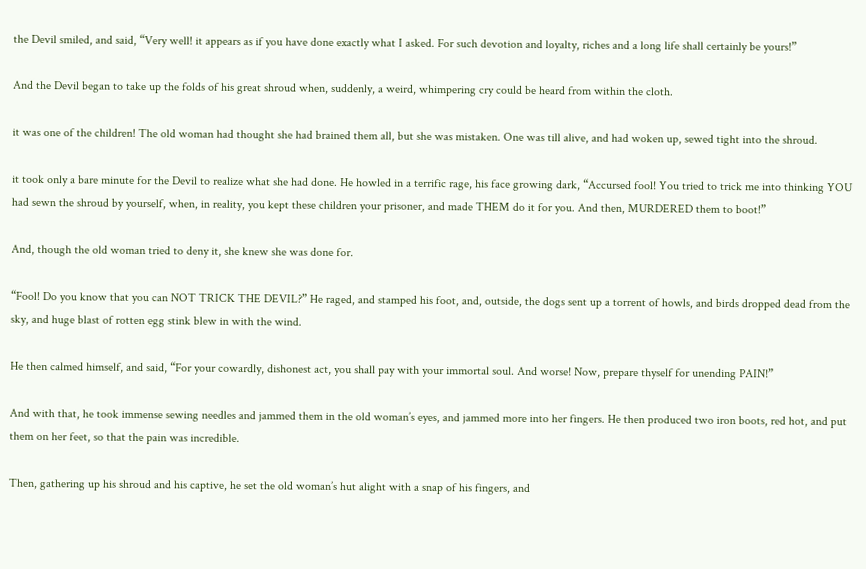the Devil smiled, and said, “Very well! it appears as if you have done exactly what I asked. For such devotion and loyalty, riches and a long life shall certainly be yours!”

And the Devil began to take up the folds of his great shroud when, suddenly, a weird, whimpering cry could be heard from within the cloth.

it was one of the children! The old woman had thought she had brained them all, but she was mistaken. One was till alive, and had woken up, sewed tight into the shroud.

it took only a bare minute for the Devil to realize what she had done. He howled in a terrific rage, his face growing dark, “Accursed fool! You tried to trick me into thinking YOU had sewn the shroud by yourself, when, in reality, you kept these children your prisoner, and made THEM do it for you. And then, MURDERED them to boot!”

And, though the old woman tried to deny it, she knew she was done for.

“Fool! Do you know that you can NOT TRICK THE DEVIL?” He raged, and stamped his foot, and, outside, the dogs sent up a torrent of howls, and birds dropped dead from the sky, and huge blast of rotten egg stink blew in with the wind.

He then calmed himself, and said, “For your cowardly, dishonest act, you shall pay with your immortal soul. And worse! Now, prepare thyself for unending PAIN!”

And with that, he took immense sewing needles and jammed them in the old woman’s eyes, and jammed more into her fingers. He then produced two iron boots, red hot, and put them on her feet, so that the pain was incredible.

Then, gathering up his shroud and his captive, he set the old woman’s hut alight with a snap of his fingers, and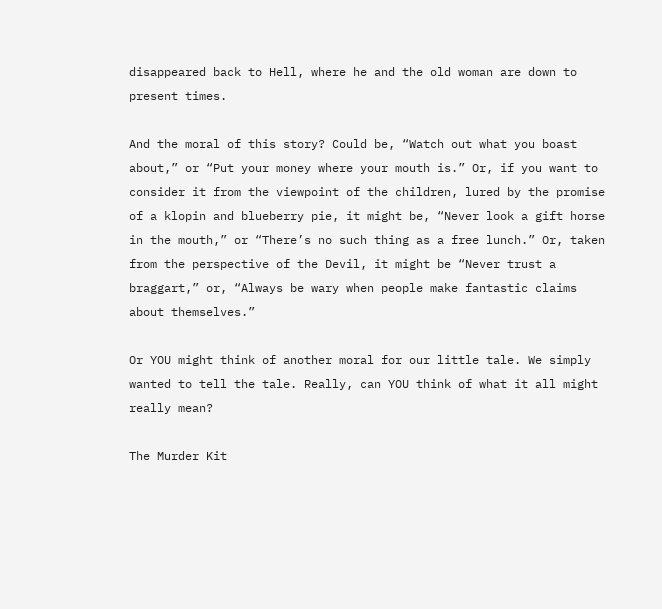disappeared back to Hell, where he and the old woman are down to present times.

And the moral of this story? Could be, “Watch out what you boast about,” or “Put your money where your mouth is.” Or, if you want to consider it from the viewpoint of the children, lured by the promise of a klopin and blueberry pie, it might be, “Never look a gift horse in the mouth,” or “There’s no such thing as a free lunch.” Or, taken from the perspective of the Devil, it might be “Never trust a braggart,” or, “Always be wary when people make fantastic claims about themselves.”

Or YOU might think of another moral for our little tale. We simply wanted to tell the tale. Really, can YOU think of what it all might really mean?

The Murder Kit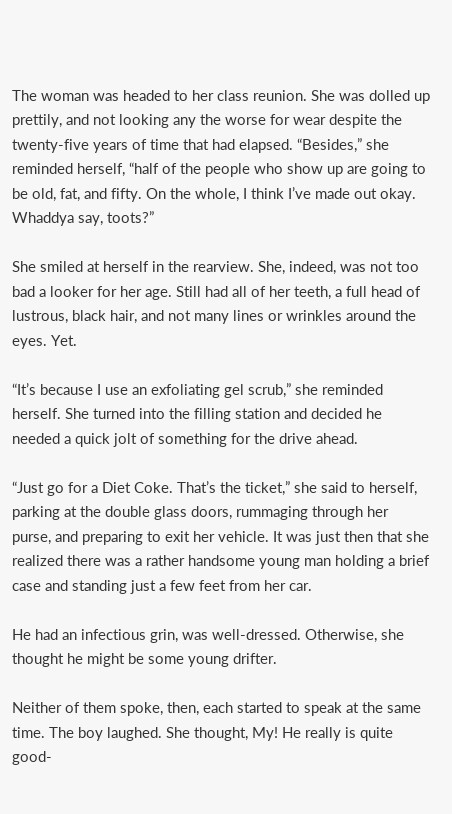The woman was headed to her class reunion. She was dolled up prettily, and not looking any the worse for wear despite the twenty-five years of time that had elapsed. “Besides,” she reminded herself, “half of the people who show up are going to be old, fat, and fifty. On the whole, I think I’ve made out okay. Whaddya say, toots?”

She smiled at herself in the rearview. She, indeed, was not too bad a looker for her age. Still had all of her teeth, a full head of lustrous, black hair, and not many lines or wrinkles around the eyes. Yet.

“It’s because I use an exfoliating gel scrub,” she reminded herself. She turned into the filling station and decided he needed a quick jolt of something for the drive ahead.

“Just go for a Diet Coke. That’s the ticket,” she said to herself, parking at the double glass doors, rummaging through her purse, and preparing to exit her vehicle. It was just then that she realized there was a rather handsome young man holding a brief case and standing just a few feet from her car.

He had an infectious grin, was well-dressed. Otherwise, she thought he might be some young drifter.

Neither of them spoke, then, each started to speak at the same time. The boy laughed. She thought, My! He really is quite good-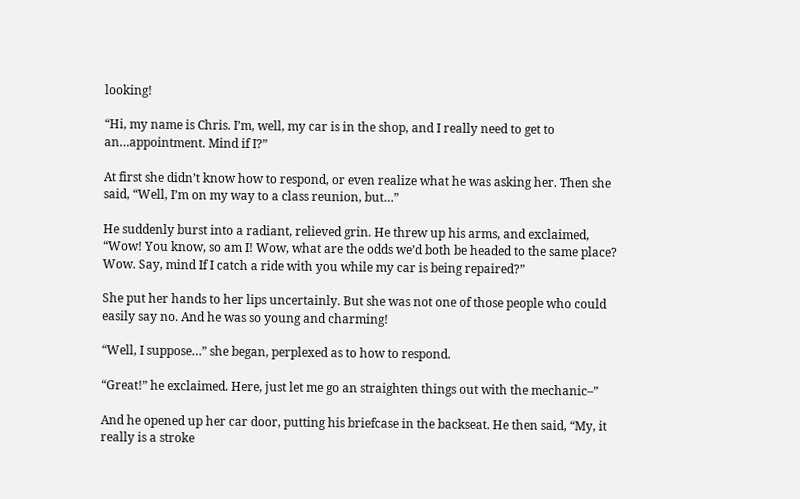looking!

“Hi, my name is Chris. I’m, well, my car is in the shop, and I really need to get to an…appointment. Mind if I?”

At first she didn’t know how to respond, or even realize what he was asking her. Then she said, “Well, I’m on my way to a class reunion, but…”

He suddenly burst into a radiant, relieved grin. He threw up his arms, and exclaimed, “Wow! You know, so am I! Wow, what are the odds we’d both be headed to the same place? Wow. Say, mind If I catch a ride with you while my car is being repaired?”

She put her hands to her lips uncertainly. But she was not one of those people who could easily say no. And he was so young and charming!

“Well, I suppose…” she began, perplexed as to how to respond.

“Great!” he exclaimed. Here, just let me go an straighten things out with the mechanic–”

And he opened up her car door, putting his briefcase in the backseat. He then said, “My, it really is a stroke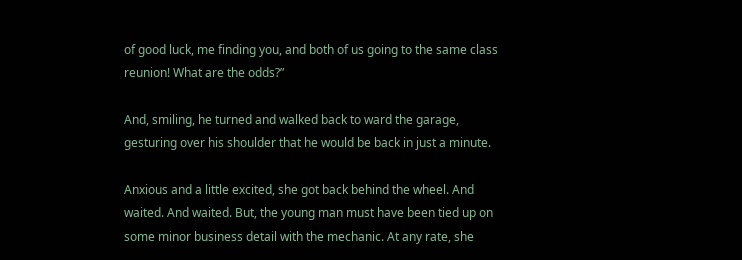of good luck, me finding you, and both of us going to the same class reunion! What are the odds?”

And, smiling, he turned and walked back to ward the garage, gesturing over his shoulder that he would be back in just a minute.

Anxious and a little excited, she got back behind the wheel. And waited. And waited. But, the young man must have been tied up on some minor business detail with the mechanic. At any rate, she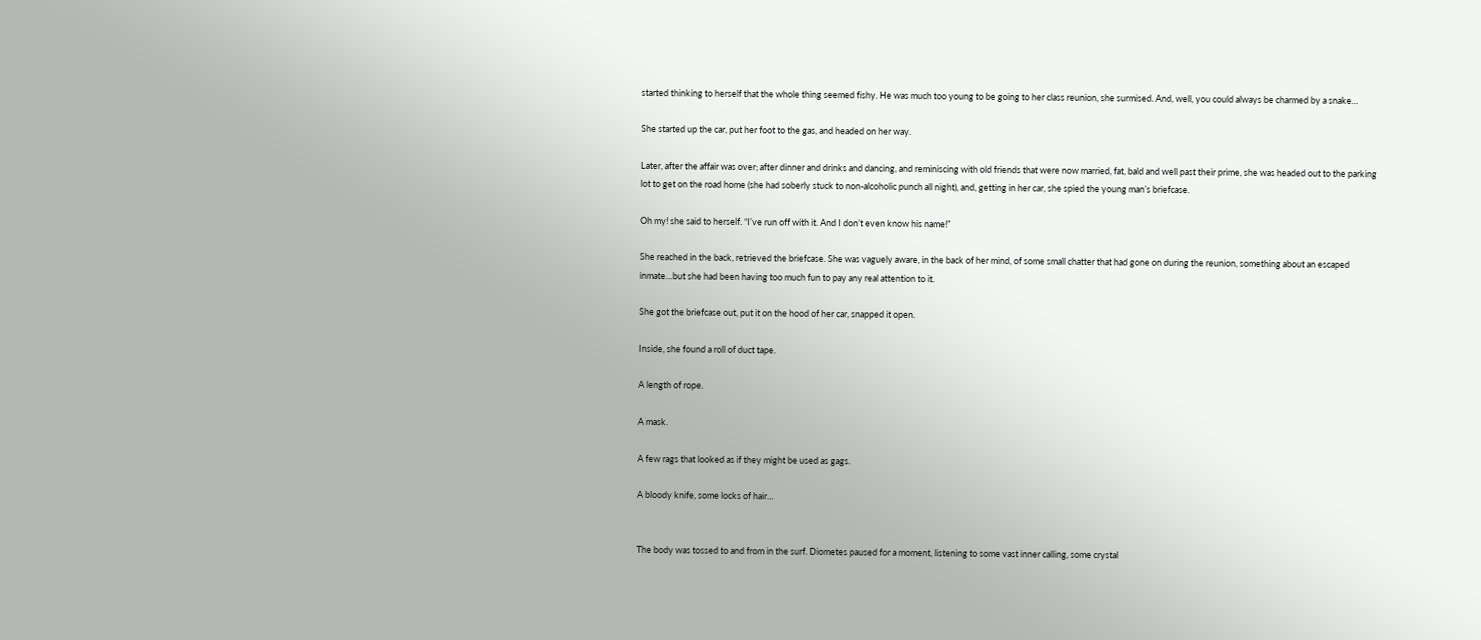started thinking to herself that the whole thing seemed fishy. He was much too young to be going to her class reunion, she surmised. And, well, you could always be charmed by a snake…

She started up the car, put her foot to the gas, and headed on her way.

Later, after the affair was over; after dinner and drinks and dancing, and reminiscing with old friends that were now married, fat, bald and well past their prime, she was headed out to the parking lot to get on the road home (she had soberly stuck to non-alcoholic punch all night), and, getting in her car, she spied the young man’s briefcase.

Oh my! she said to herself. “I’ve run off with it. And I don’t even know his name!”

She reached in the back, retrieved the briefcase. She was vaguely aware, in the back of her mind, of some small chatter that had gone on during the reunion, something about an escaped inmate…but she had been having too much fun to pay any real attention to it.

She got the briefcase out, put it on the hood of her car, snapped it open.

Inside, she found a roll of duct tape.

A length of rope.

A mask.

A few rags that looked as if they might be used as gags.

A bloody knife, some locks of hair…


The body was tossed to and from in the surf. Diometes paused for a moment, listening to some vast inner calling, some crystal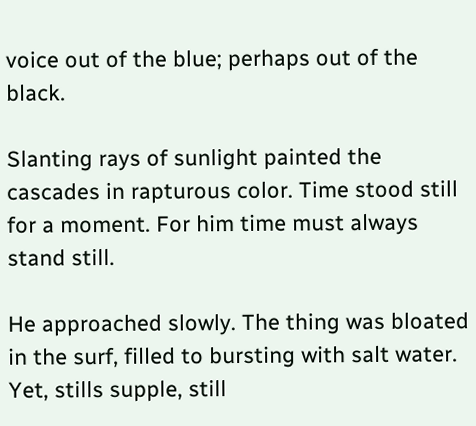voice out of the blue; perhaps out of the black.

Slanting rays of sunlight painted the cascades in rapturous color. Time stood still for a moment. For him time must always stand still.

He approached slowly. The thing was bloated in the surf, filled to bursting with salt water. Yet, stills supple, still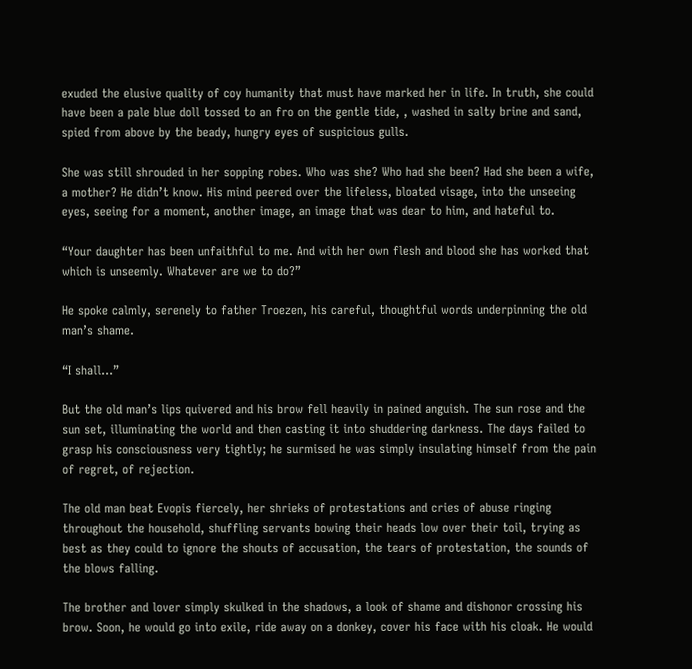exuded the elusive quality of coy humanity that must have marked her in life. In truth, she could have been a pale blue doll tossed to an fro on the gentle tide, , washed in salty brine and sand, spied from above by the beady, hungry eyes of suspicious gulls.

She was still shrouded in her sopping robes. Who was she? Who had she been? Had she been a wife, a mother? He didn’t know. His mind peered over the lifeless, bloated visage, into the unseeing eyes, seeing for a moment, another image, an image that was dear to him, and hateful to.

“Your daughter has been unfaithful to me. And with her own flesh and blood she has worked that which is unseemly. Whatever are we to do?”

He spoke calmly, serenely to father Troezen, his careful, thoughtful words underpinning the old man’s shame.

“I shall…”

But the old man’s lips quivered and his brow fell heavily in pained anguish. The sun rose and the sun set, illuminating the world and then casting it into shuddering darkness. The days failed to grasp his consciousness very tightly; he surmised he was simply insulating himself from the pain of regret, of rejection.

The old man beat Evopis fiercely, her shrieks of protestations and cries of abuse ringing throughout the household, shuffling servants bowing their heads low over their toil, trying as best as they could to ignore the shouts of accusation, the tears of protestation, the sounds of the blows falling.

The brother and lover simply skulked in the shadows, a look of shame and dishonor crossing his brow. Soon, he would go into exile, ride away on a donkey, cover his face with his cloak. He would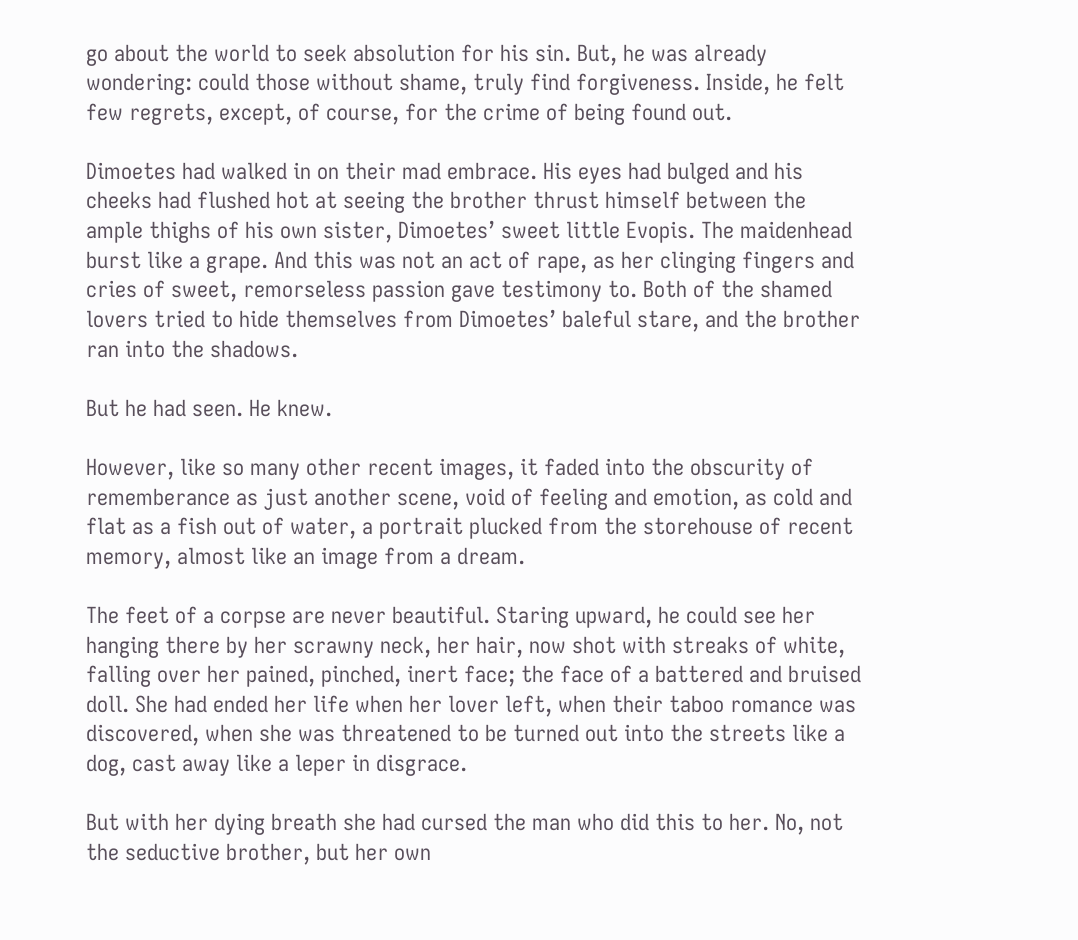go about the world to seek absolution for his sin. But, he was already wondering: could those without shame, truly find forgiveness. Inside, he felt few regrets, except, of course, for the crime of being found out.

Dimoetes had walked in on their mad embrace. His eyes had bulged and his cheeks had flushed hot at seeing the brother thrust himself between the ample thighs of his own sister, Dimoetes’ sweet little Evopis. The maidenhead burst like a grape. And this was not an act of rape, as her clinging fingers and cries of sweet, remorseless passion gave testimony to. Both of the shamed lovers tried to hide themselves from Dimoetes’ baleful stare, and the brother ran into the shadows.

But he had seen. He knew.

However, like so many other recent images, it faded into the obscurity of rememberance as just another scene, void of feeling and emotion, as cold and flat as a fish out of water, a portrait plucked from the storehouse of recent memory, almost like an image from a dream.

The feet of a corpse are never beautiful. Staring upward, he could see her hanging there by her scrawny neck, her hair, now shot with streaks of white, falling over her pained, pinched, inert face; the face of a battered and bruised doll. She had ended her life when her lover left, when their taboo romance was discovered, when she was threatened to be turned out into the streets like a dog, cast away like a leper in disgrace.

But with her dying breath she had cursed the man who did this to her. No, not the seductive brother, but her own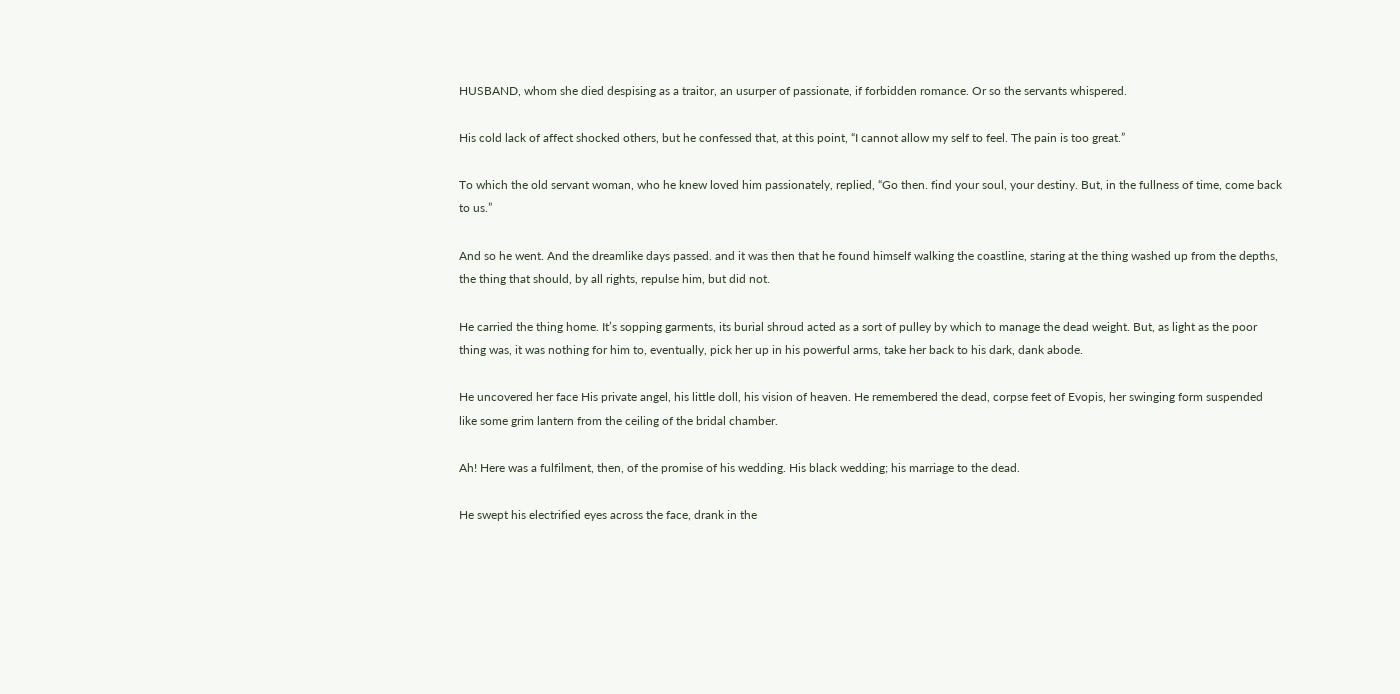HUSBAND, whom she died despising as a traitor, an usurper of passionate, if forbidden romance. Or so the servants whispered.

His cold lack of affect shocked others, but he confessed that, at this point, “I cannot allow my self to feel. The pain is too great.”

To which the old servant woman, who he knew loved him passionately, replied, “Go then. find your soul, your destiny. But, in the fullness of time, come back to us.”

And so he went. And the dreamlike days passed. and it was then that he found himself walking the coastline, staring at the thing washed up from the depths, the thing that should, by all rights, repulse him, but did not.

He carried the thing home. It’s sopping garments, its burial shroud acted as a sort of pulley by which to manage the dead weight. But, as light as the poor thing was, it was nothing for him to, eventually, pick her up in his powerful arms, take her back to his dark, dank abode.

He uncovered her face His private angel, his little doll, his vision of heaven. He remembered the dead, corpse feet of Evopis, her swinging form suspended like some grim lantern from the ceiling of the bridal chamber.

Ah! Here was a fulfilment, then, of the promise of his wedding. His black wedding; his marriage to the dead.

He swept his electrified eyes across the face, drank in the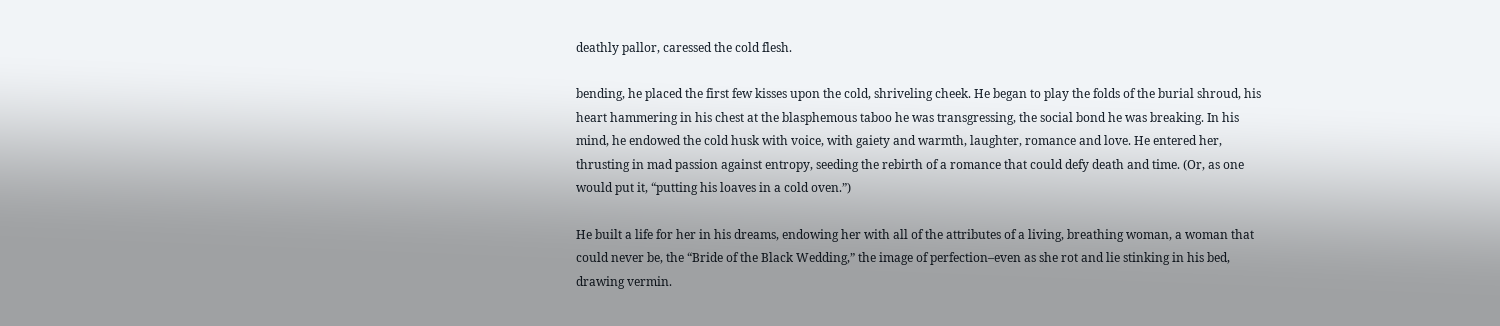deathly pallor, caressed the cold flesh.

bending, he placed the first few kisses upon the cold, shriveling cheek. He began to play the folds of the burial shroud, his heart hammering in his chest at the blasphemous taboo he was transgressing, the social bond he was breaking. In his mind, he endowed the cold husk with voice, with gaiety and warmth, laughter, romance and love. He entered her, thrusting in mad passion against entropy, seeding the rebirth of a romance that could defy death and time. (Or, as one would put it, “putting his loaves in a cold oven.”)

He built a life for her in his dreams, endowing her with all of the attributes of a living, breathing woman, a woman that could never be, the “Bride of the Black Wedding,” the image of perfection–even as she rot and lie stinking in his bed, drawing vermin.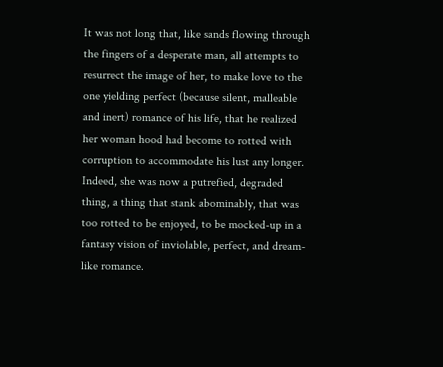It was not long that, like sands flowing through the fingers of a desperate man, all attempts to resurrect the image of her, to make love to the one yielding perfect (because silent, malleable and inert) romance of his life, that he realized her woman hood had become to rotted with corruption to accommodate his lust any longer.
Indeed, she was now a putrefied, degraded thing, a thing that stank abominably, that was too rotted to be enjoyed, to be mocked-up in a fantasy vision of inviolable, perfect, and dream-like romance.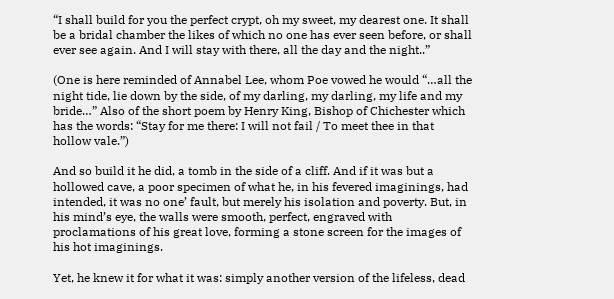“I shall build for you the perfect crypt, oh my sweet, my dearest one. It shall be a bridal chamber the likes of which no one has ever seen before, or shall ever see again. And I will stay with there, all the day and the night..”

(One is here reminded of Annabel Lee, whom Poe vowed he would “…all the night tide, lie down by the side, of my darling, my darling, my life and my bride…” Also of the short poem by Henry King, Bishop of Chichester which has the words: “Stay for me there: I will not fail / To meet thee in that hollow vale.”)

And so build it he did, a tomb in the side of a cliff. And if it was but a hollowed cave, a poor specimen of what he, in his fevered imaginings, had intended, it was no one’ fault, but merely his isolation and poverty. But, in his mind’s eye, the walls were smooth, perfect, engraved with proclamations of his great love, forming a stone screen for the images of his hot imaginings.

Yet, he knew it for what it was: simply another version of the lifeless, dead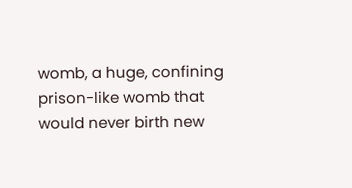womb, a huge, confining prison-like womb that would never birth new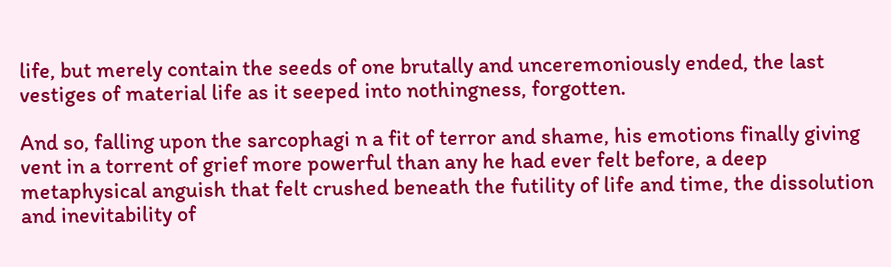life, but merely contain the seeds of one brutally and unceremoniously ended, the last vestiges of material life as it seeped into nothingness, forgotten.

And so, falling upon the sarcophagi n a fit of terror and shame, his emotions finally giving vent in a torrent of grief more powerful than any he had ever felt before, a deep metaphysical anguish that felt crushed beneath the futility of life and time, the dissolution and inevitability of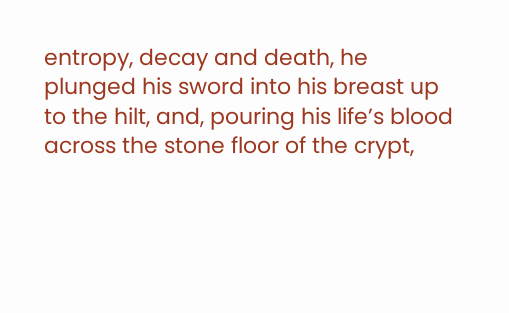entropy, decay and death, he plunged his sword into his breast up to the hilt, and, pouring his life’s blood across the stone floor of the crypt,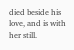died beside his love, and is with her still.